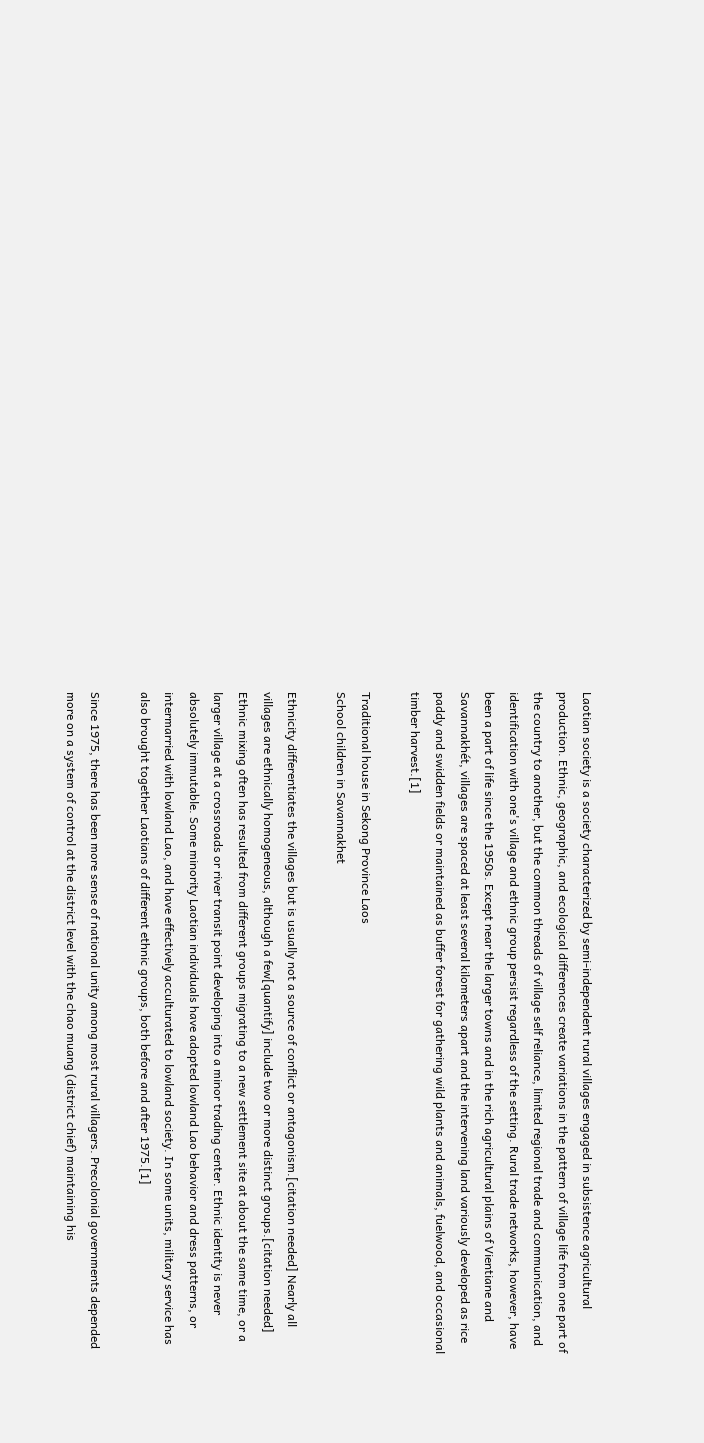Laotian society is a society characterized by semi-independent rural villages engaged in subsistence agricultural production. Ethnic, geographic, and ecological differences create variations in the pattern of village life from one part of the country to another, but the common threads of village self reliance, limited regional trade and communication, and identification with one's village and ethnic group persist regardless of the setting. Rural trade networks, however, have been a part of life since the 1950s. Except near the larger towns and in the rich agricultural plains of Vientiane and Savannakhét, villages are spaced at least several kilometers apart and the intervening land variously developed as rice paddy and swidden fields or maintained as buffer forest for gathering wild plants and animals, fuelwood, and occasional timber harvest.[1]

Traditional house in Sekong Province Laos
School children in Savannakhet

Ethnicity differentiates the villages but is usually not a source of conflict or antagonism.[citation needed] Nearly all villages are ethnically homogeneous, although a few[quantify] include two or more distinct groups.[citation needed] Ethnic mixing often has resulted from different groups migrating to a new settlement site at about the same time, or a larger village at a crossroads or river transit point developing into a minor trading center. Ethnic identity is never absolutely immutable. Some minority Laotian individuals have adopted lowland Lao behavior and dress patterns, or intermarried with lowland Lao, and have effectively acculturated to lowland society. In some units, military service has also brought together Laotians of different ethnic groups, both before and after 1975.[1]

Since 1975, there has been more sense of national unity among most rural villagers. Precolonial governments depended more on a system of control at the district level with the chao muang (district chief) maintaining his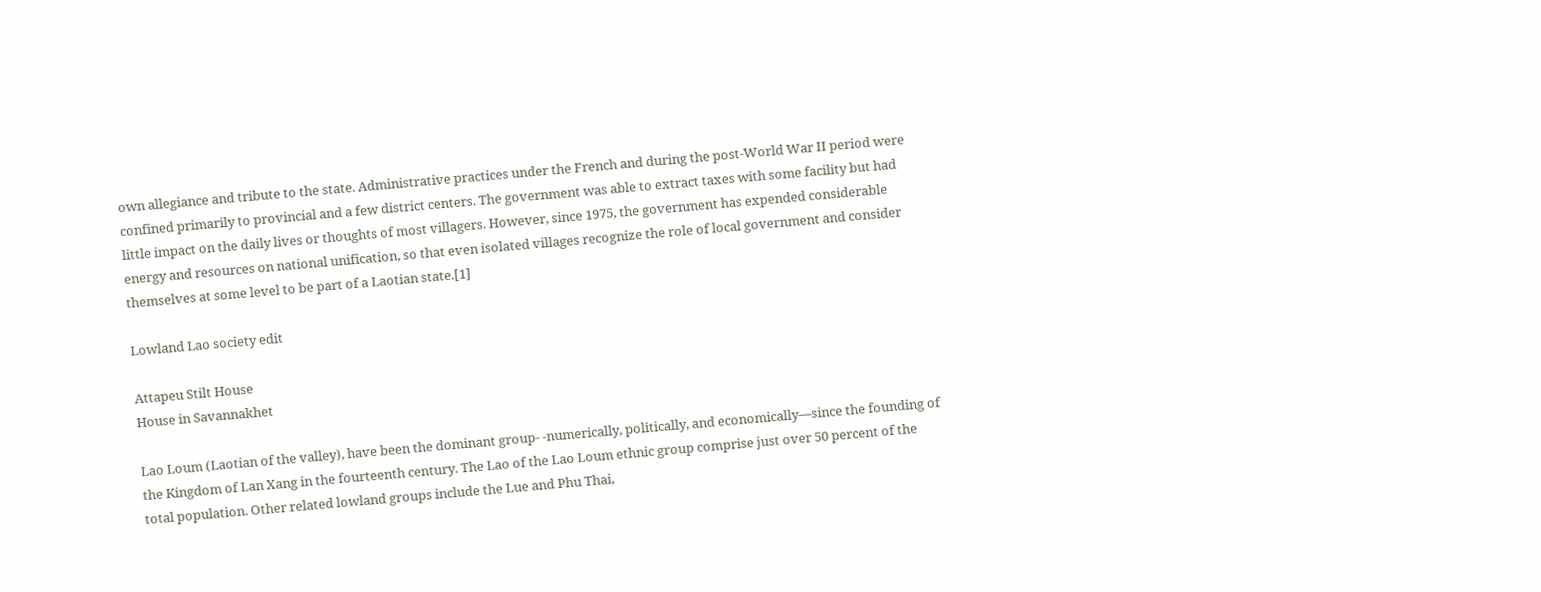own allegiance and tribute to the state. Administrative practices under the French and during the post-World War II period were confined primarily to provincial and a few district centers. The government was able to extract taxes with some facility but had little impact on the daily lives or thoughts of most villagers. However, since 1975, the government has expended considerable energy and resources on national unification, so that even isolated villages recognize the role of local government and consider themselves at some level to be part of a Laotian state.[1]

Lowland Lao society edit

Attapeu Stilt House
House in Savannakhet

Lao Loum (Laotian of the valley), have been the dominant group- -numerically, politically, and economically—since the founding of the Kingdom of Lan Xang in the fourteenth century. The Lao of the Lao Loum ethnic group comprise just over 50 percent of the total population. Other related lowland groups include the Lue and Phu Thai,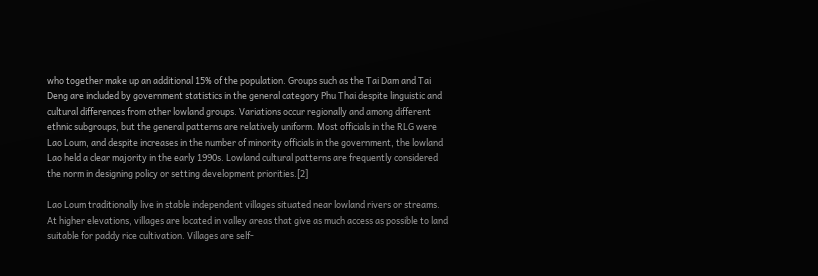who together make up an additional 15% of the population. Groups such as the Tai Dam and Tai Deng are included by government statistics in the general category Phu Thai despite linguistic and cultural differences from other lowland groups. Variations occur regionally and among different ethnic subgroups, but the general patterns are relatively uniform. Most officials in the RLG were Lao Loum, and despite increases in the number of minority officials in the government, the lowland Lao held a clear majority in the early 1990s. Lowland cultural patterns are frequently considered the norm in designing policy or setting development priorities.[2]

Lao Loum traditionally live in stable independent villages situated near lowland rivers or streams. At higher elevations, villages are located in valley areas that give as much access as possible to land suitable for paddy rice cultivation. Villages are self-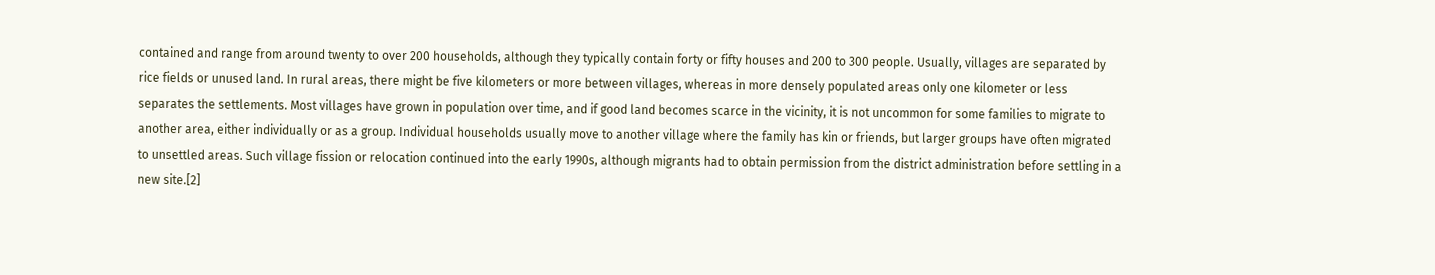contained and range from around twenty to over 200 households, although they typically contain forty or fifty houses and 200 to 300 people. Usually, villages are separated by rice fields or unused land. In rural areas, there might be five kilometers or more between villages, whereas in more densely populated areas only one kilometer or less separates the settlements. Most villages have grown in population over time, and if good land becomes scarce in the vicinity, it is not uncommon for some families to migrate to another area, either individually or as a group. Individual households usually move to another village where the family has kin or friends, but larger groups have often migrated to unsettled areas. Such village fission or relocation continued into the early 1990s, although migrants had to obtain permission from the district administration before settling in a new site.[2]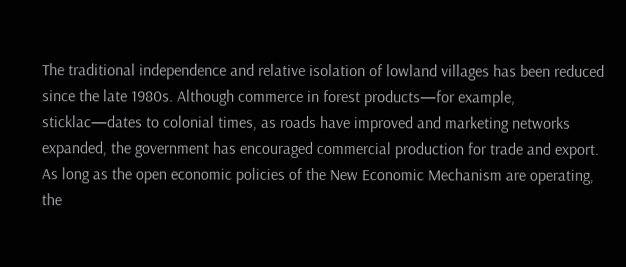The traditional independence and relative isolation of lowland villages has been reduced since the late 1980s. Although commerce in forest products—for example, sticklac—dates to colonial times, as roads have improved and marketing networks expanded, the government has encouraged commercial production for trade and export. As long as the open economic policies of the New Economic Mechanism are operating, the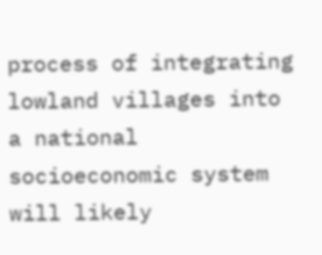process of integrating lowland villages into a national socioeconomic system will likely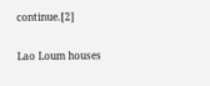continue.[2]

Lao Loum houses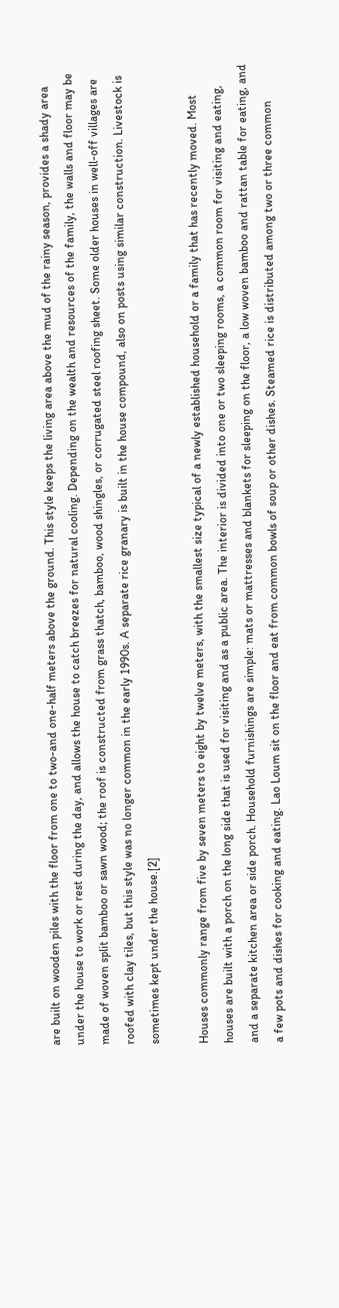are built on wooden piles with the floor from one to two-and one-half meters above the ground. This style keeps the living area above the mud of the rainy season, provides a shady area under the house to work or rest during the day, and allows the house to catch breezes for natural cooling. Depending on the wealth and resources of the family, the walls and floor may be made of woven split bamboo or sawn wood; the roof is constructed from grass thatch, bamboo, wood shingles, or corrugated steel roofing sheet. Some older houses in well-off villages are roofed with clay tiles, but this style was no longer common in the early 1990s. A separate rice granary is built in the house compound, also on posts using similar construction. Livestock is sometimes kept under the house.[2]

Houses commonly range from five by seven meters to eight by twelve meters, with the smallest size typical of a newly established household or a family that has recently moved. Most houses are built with a porch on the long side that is used for visiting and as a public area. The interior is divided into one or two sleeping rooms, a common room for visiting and eating, and a separate kitchen area or side porch. Household furnishings are simple: mats or mattresses and blankets for sleeping on the floor, a low woven bamboo and rattan table for eating, and a few pots and dishes for cooking and eating. Lao Loum sit on the floor and eat from common bowls of soup or other dishes. Steamed rice is distributed among two or three common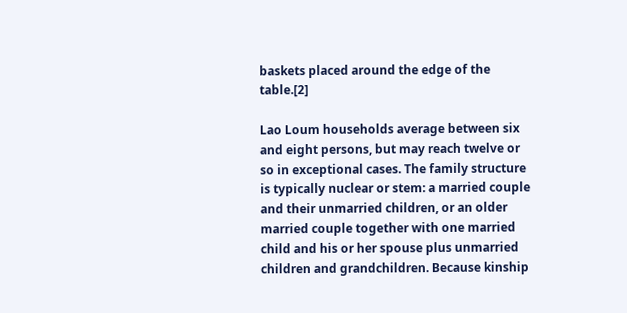baskets placed around the edge of the table.[2]

Lao Loum households average between six and eight persons, but may reach twelve or so in exceptional cases. The family structure is typically nuclear or stem: a married couple and their unmarried children, or an older married couple together with one married child and his or her spouse plus unmarried children and grandchildren. Because kinship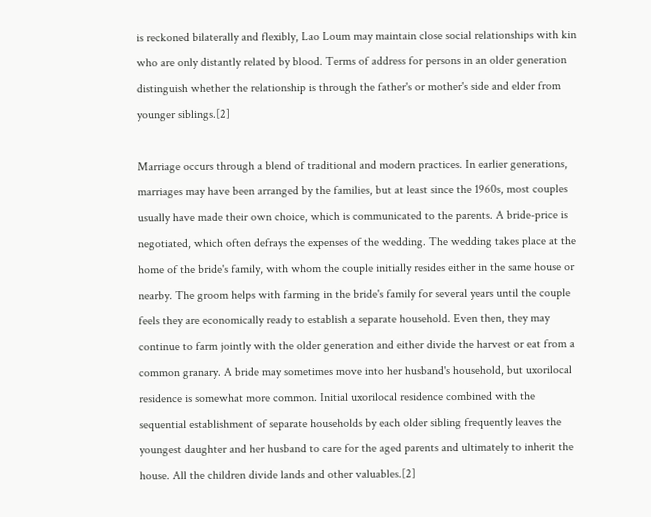is reckoned bilaterally and flexibly, Lao Loum may maintain close social relationships with kin who are only distantly related by blood. Terms of address for persons in an older generation distinguish whether the relationship is through the father's or mother's side and elder from younger siblings.[2]

Marriage occurs through a blend of traditional and modern practices. In earlier generations, marriages may have been arranged by the families, but at least since the 1960s, most couples usually have made their own choice, which is communicated to the parents. A bride-price is negotiated, which often defrays the expenses of the wedding. The wedding takes place at the home of the bride's family, with whom the couple initially resides either in the same house or nearby. The groom helps with farming in the bride's family for several years until the couple feels they are economically ready to establish a separate household. Even then, they may continue to farm jointly with the older generation and either divide the harvest or eat from a common granary. A bride may sometimes move into her husband's household, but uxorilocal residence is somewhat more common. Initial uxorilocal residence combined with the sequential establishment of separate households by each older sibling frequently leaves the youngest daughter and her husband to care for the aged parents and ultimately to inherit the house. All the children divide lands and other valuables.[2]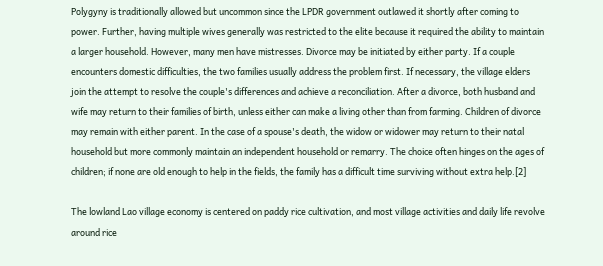Polygyny is traditionally allowed but uncommon since the LPDR government outlawed it shortly after coming to power. Further, having multiple wives generally was restricted to the elite because it required the ability to maintain a larger household. However, many men have mistresses. Divorce may be initiated by either party. If a couple encounters domestic difficulties, the two families usually address the problem first. If necessary, the village elders join the attempt to resolve the couple's differences and achieve a reconciliation. After a divorce, both husband and wife may return to their families of birth, unless either can make a living other than from farming. Children of divorce may remain with either parent. In the case of a spouse's death, the widow or widower may return to their natal household but more commonly maintain an independent household or remarry. The choice often hinges on the ages of children; if none are old enough to help in the fields, the family has a difficult time surviving without extra help.[2]

The lowland Lao village economy is centered on paddy rice cultivation, and most village activities and daily life revolve around rice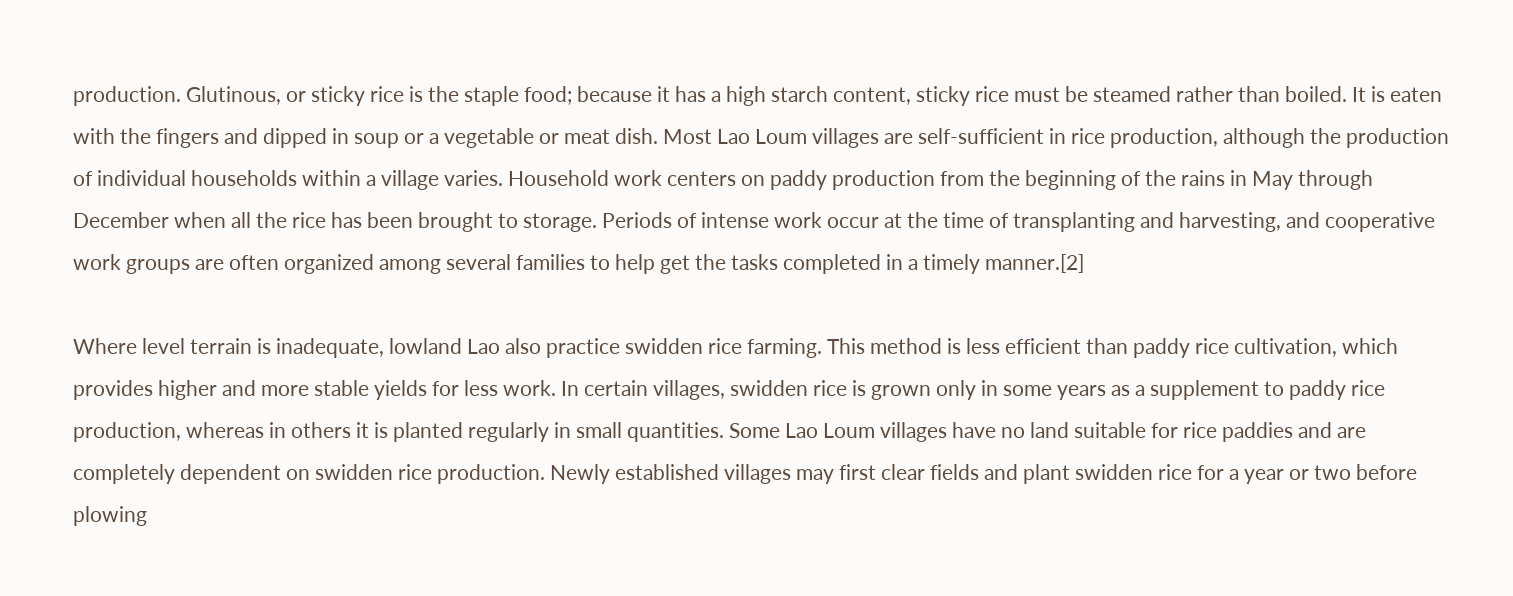production. Glutinous, or sticky rice is the staple food; because it has a high starch content, sticky rice must be steamed rather than boiled. It is eaten with the fingers and dipped in soup or a vegetable or meat dish. Most Lao Loum villages are self-sufficient in rice production, although the production of individual households within a village varies. Household work centers on paddy production from the beginning of the rains in May through December when all the rice has been brought to storage. Periods of intense work occur at the time of transplanting and harvesting, and cooperative work groups are often organized among several families to help get the tasks completed in a timely manner.[2]

Where level terrain is inadequate, lowland Lao also practice swidden rice farming. This method is less efficient than paddy rice cultivation, which provides higher and more stable yields for less work. In certain villages, swidden rice is grown only in some years as a supplement to paddy rice production, whereas in others it is planted regularly in small quantities. Some Lao Loum villages have no land suitable for rice paddies and are completely dependent on swidden rice production. Newly established villages may first clear fields and plant swidden rice for a year or two before plowing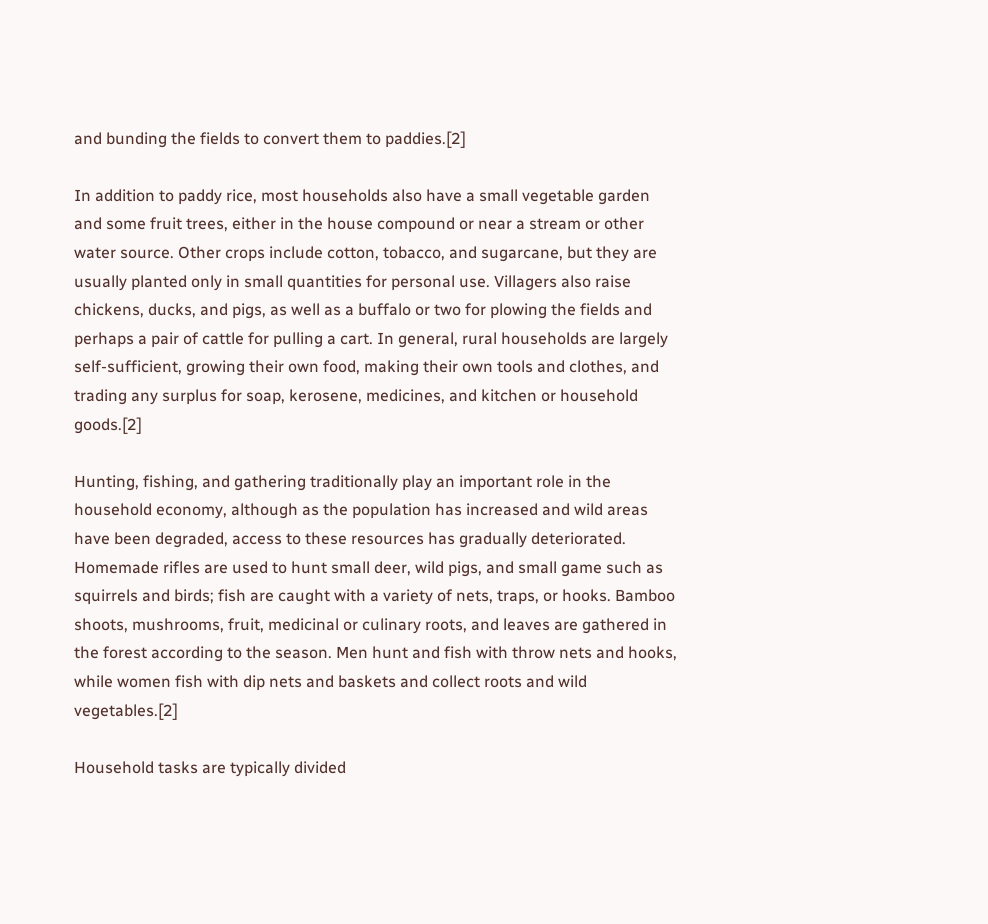and bunding the fields to convert them to paddies.[2]

In addition to paddy rice, most households also have a small vegetable garden and some fruit trees, either in the house compound or near a stream or other water source. Other crops include cotton, tobacco, and sugarcane, but they are usually planted only in small quantities for personal use. Villagers also raise chickens, ducks, and pigs, as well as a buffalo or two for plowing the fields and perhaps a pair of cattle for pulling a cart. In general, rural households are largely self-sufficient, growing their own food, making their own tools and clothes, and trading any surplus for soap, kerosene, medicines, and kitchen or household goods.[2]

Hunting, fishing, and gathering traditionally play an important role in the household economy, although as the population has increased and wild areas have been degraded, access to these resources has gradually deteriorated. Homemade rifles are used to hunt small deer, wild pigs, and small game such as squirrels and birds; fish are caught with a variety of nets, traps, or hooks. Bamboo shoots, mushrooms, fruit, medicinal or culinary roots, and leaves are gathered in the forest according to the season. Men hunt and fish with throw nets and hooks, while women fish with dip nets and baskets and collect roots and wild vegetables.[2]

Household tasks are typically divided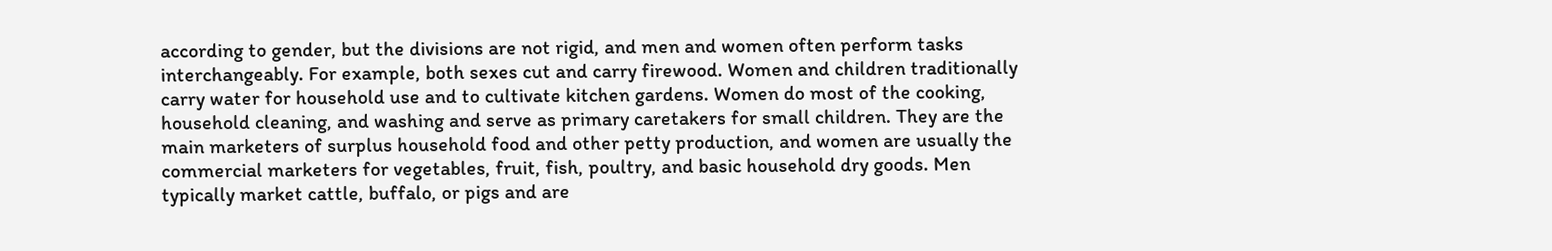according to gender, but the divisions are not rigid, and men and women often perform tasks interchangeably. For example, both sexes cut and carry firewood. Women and children traditionally carry water for household use and to cultivate kitchen gardens. Women do most of the cooking, household cleaning, and washing and serve as primary caretakers for small children. They are the main marketers of surplus household food and other petty production, and women are usually the commercial marketers for vegetables, fruit, fish, poultry, and basic household dry goods. Men typically market cattle, buffalo, or pigs and are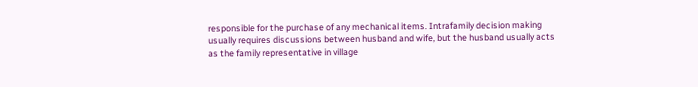responsible for the purchase of any mechanical items. Intrafamily decision making usually requires discussions between husband and wife, but the husband usually acts as the family representative in village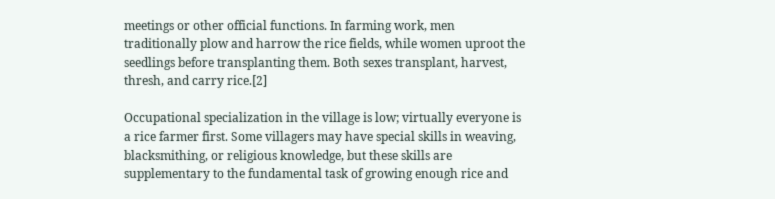meetings or other official functions. In farming work, men traditionally plow and harrow the rice fields, while women uproot the seedlings before transplanting them. Both sexes transplant, harvest, thresh, and carry rice.[2]

Occupational specialization in the village is low; virtually everyone is a rice farmer first. Some villagers may have special skills in weaving, blacksmithing, or religious knowledge, but these skills are supplementary to the fundamental task of growing enough rice and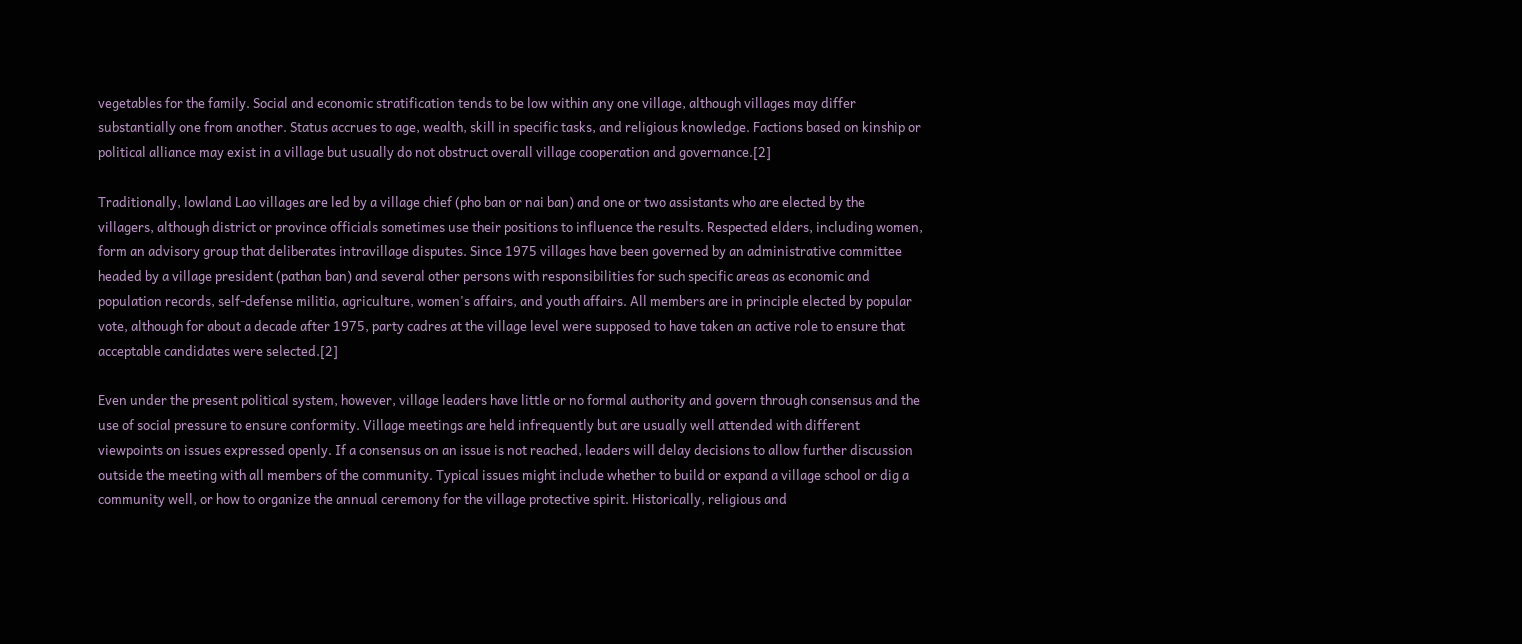vegetables for the family. Social and economic stratification tends to be low within any one village, although villages may differ substantially one from another. Status accrues to age, wealth, skill in specific tasks, and religious knowledge. Factions based on kinship or political alliance may exist in a village but usually do not obstruct overall village cooperation and governance.[2]

Traditionally, lowland Lao villages are led by a village chief (pho ban or nai ban) and one or two assistants who are elected by the villagers, although district or province officials sometimes use their positions to influence the results. Respected elders, including women, form an advisory group that deliberates intravillage disputes. Since 1975 villages have been governed by an administrative committee headed by a village president (pathan ban) and several other persons with responsibilities for such specific areas as economic and population records, self-defense militia, agriculture, women's affairs, and youth affairs. All members are in principle elected by popular vote, although for about a decade after 1975, party cadres at the village level were supposed to have taken an active role to ensure that acceptable candidates were selected.[2]

Even under the present political system, however, village leaders have little or no formal authority and govern through consensus and the use of social pressure to ensure conformity. Village meetings are held infrequently but are usually well attended with different viewpoints on issues expressed openly. If a consensus on an issue is not reached, leaders will delay decisions to allow further discussion outside the meeting with all members of the community. Typical issues might include whether to build or expand a village school or dig a community well, or how to organize the annual ceremony for the village protective spirit. Historically, religious and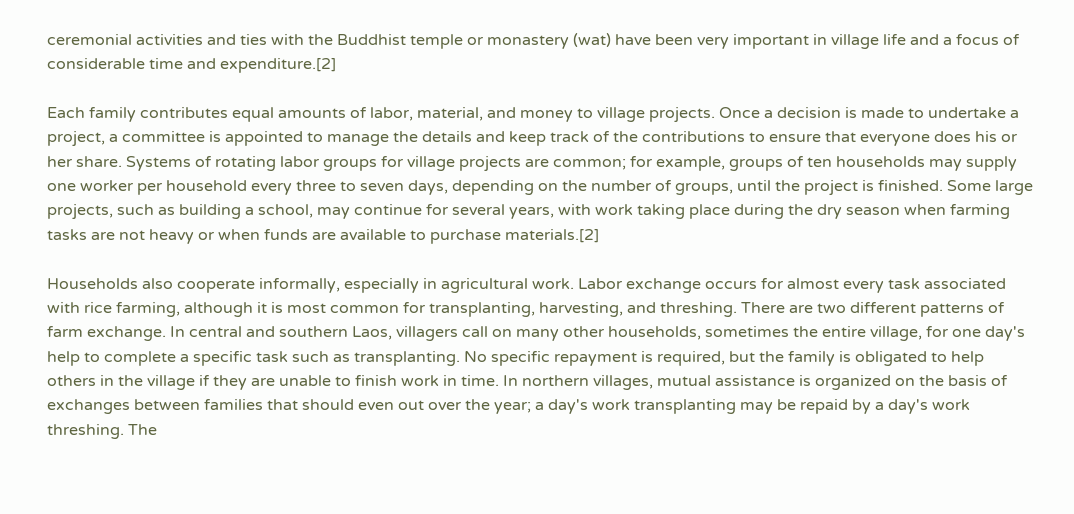ceremonial activities and ties with the Buddhist temple or monastery (wat) have been very important in village life and a focus of considerable time and expenditure.[2]

Each family contributes equal amounts of labor, material, and money to village projects. Once a decision is made to undertake a project, a committee is appointed to manage the details and keep track of the contributions to ensure that everyone does his or her share. Systems of rotating labor groups for village projects are common; for example, groups of ten households may supply one worker per household every three to seven days, depending on the number of groups, until the project is finished. Some large projects, such as building a school, may continue for several years, with work taking place during the dry season when farming tasks are not heavy or when funds are available to purchase materials.[2]

Households also cooperate informally, especially in agricultural work. Labor exchange occurs for almost every task associated with rice farming, although it is most common for transplanting, harvesting, and threshing. There are two different patterns of farm exchange. In central and southern Laos, villagers call on many other households, sometimes the entire village, for one day's help to complete a specific task such as transplanting. No specific repayment is required, but the family is obligated to help others in the village if they are unable to finish work in time. In northern villages, mutual assistance is organized on the basis of exchanges between families that should even out over the year; a day's work transplanting may be repaid by a day's work threshing. The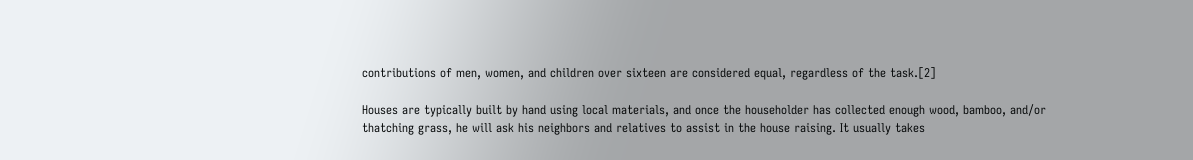contributions of men, women, and children over sixteen are considered equal, regardless of the task.[2]

Houses are typically built by hand using local materials, and once the householder has collected enough wood, bamboo, and/or thatching grass, he will ask his neighbors and relatives to assist in the house raising. It usually takes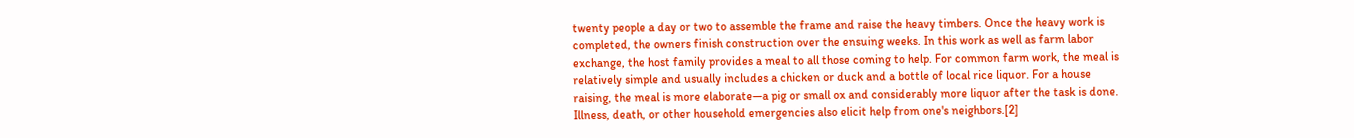twenty people a day or two to assemble the frame and raise the heavy timbers. Once the heavy work is completed, the owners finish construction over the ensuing weeks. In this work as well as farm labor exchange, the host family provides a meal to all those coming to help. For common farm work, the meal is relatively simple and usually includes a chicken or duck and a bottle of local rice liquor. For a house raising, the meal is more elaborate—a pig or small ox and considerably more liquor after the task is done. Illness, death, or other household emergencies also elicit help from one's neighbors.[2]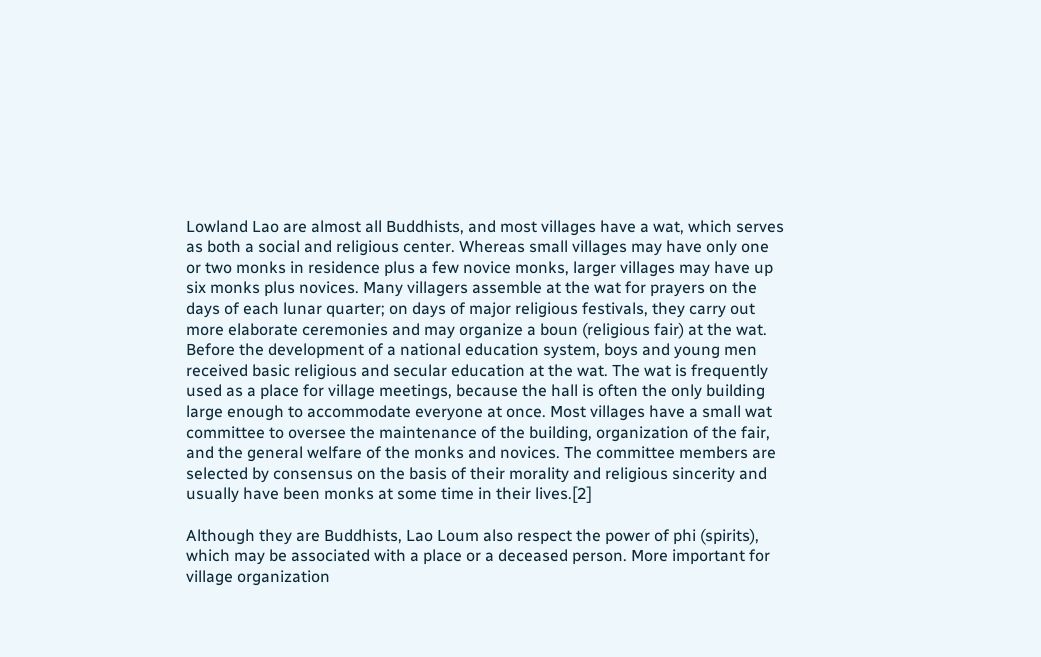Lowland Lao are almost all Buddhists, and most villages have a wat, which serves as both a social and religious center. Whereas small villages may have only one or two monks in residence plus a few novice monks, larger villages may have up six monks plus novices. Many villagers assemble at the wat for prayers on the days of each lunar quarter; on days of major religious festivals, they carry out more elaborate ceremonies and may organize a boun (religious fair) at the wat. Before the development of a national education system, boys and young men received basic religious and secular education at the wat. The wat is frequently used as a place for village meetings, because the hall is often the only building large enough to accommodate everyone at once. Most villages have a small wat committee to oversee the maintenance of the building, organization of the fair, and the general welfare of the monks and novices. The committee members are selected by consensus on the basis of their morality and religious sincerity and usually have been monks at some time in their lives.[2]

Although they are Buddhists, Lao Loum also respect the power of phi (spirits), which may be associated with a place or a deceased person. More important for village organization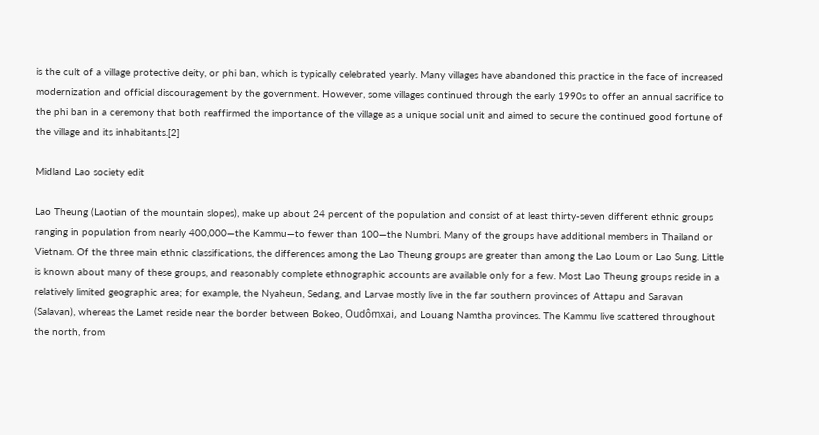is the cult of a village protective deity, or phi ban, which is typically celebrated yearly. Many villages have abandoned this practice in the face of increased modernization and official discouragement by the government. However, some villages continued through the early 1990s to offer an annual sacrifice to the phi ban in a ceremony that both reaffirmed the importance of the village as a unique social unit and aimed to secure the continued good fortune of the village and its inhabitants.[2]

Midland Lao society edit

Lao Theung (Laotian of the mountain slopes), make up about 24 percent of the population and consist of at least thirty-seven different ethnic groups ranging in population from nearly 400,000—the Kammu—to fewer than 100—the Numbri. Many of the groups have additional members in Thailand or Vietnam. Of the three main ethnic classifications, the differences among the Lao Theung groups are greater than among the Lao Loum or Lao Sung. Little is known about many of these groups, and reasonably complete ethnographic accounts are available only for a few. Most Lao Theung groups reside in a relatively limited geographic area; for example, the Nyaheun, Sedang, and Larvae mostly live in the far southern provinces of Attapu and Saravan (Salavan), whereas the Lamet reside near the border between Bokeo, Oudômxai, and Louang Namtha provinces. The Kammu live scattered throughout the north, from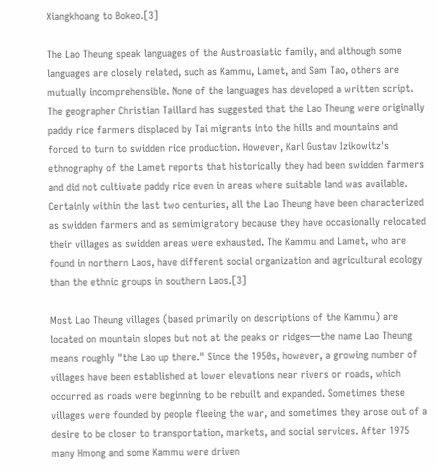Xiangkhoang to Bokeo.[3]

The Lao Theung speak languages of the Austroasiatic family, and although some languages are closely related, such as Kammu, Lamet, and Sam Tao, others are mutually incomprehensible. None of the languages has developed a written script. The geographer Christian Taillard has suggested that the Lao Theung were originally paddy rice farmers displaced by Tai migrants into the hills and mountains and forced to turn to swidden rice production. However, Karl Gustav Izikowitz's ethnography of the Lamet reports that historically they had been swidden farmers and did not cultivate paddy rice even in areas where suitable land was available. Certainly within the last two centuries, all the Lao Theung have been characterized as swidden farmers and as semimigratory because they have occasionally relocated their villages as swidden areas were exhausted. The Kammu and Lamet, who are found in northern Laos, have different social organization and agricultural ecology than the ethnic groups in southern Laos.[3]

Most Lao Theung villages (based primarily on descriptions of the Kammu) are located on mountain slopes but not at the peaks or ridges—the name Lao Theung means roughly "the Lao up there." Since the 1950s, however, a growing number of villages have been established at lower elevations near rivers or roads, which occurred as roads were beginning to be rebuilt and expanded. Sometimes these villages were founded by people fleeing the war, and sometimes they arose out of a desire to be closer to transportation, markets, and social services. After 1975 many Hmong and some Kammu were driven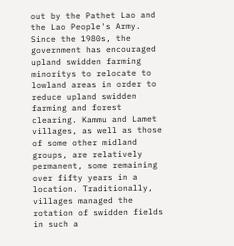out by the Pathet Lao and the Lao People's Army. Since the 1980s, the government has encouraged upland swidden farming minoritys to relocate to lowland areas in order to reduce upland swidden farming and forest clearing. Kammu and Lamet villages, as well as those of some other midland groups, are relatively permanent, some remaining over fifty years in a location. Traditionally, villages managed the rotation of swidden fields in such a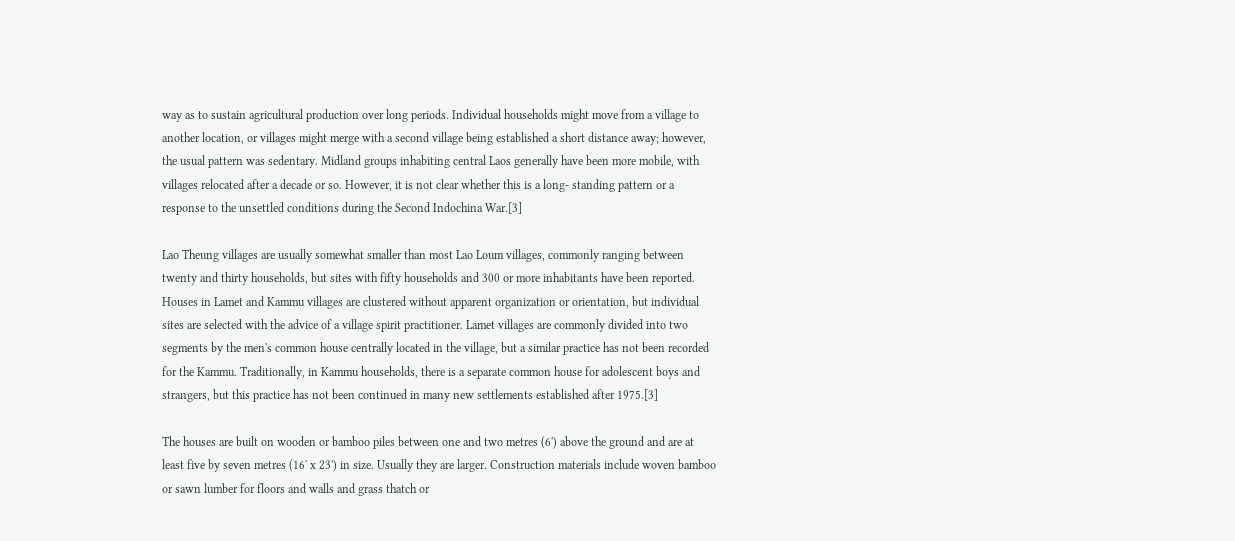way as to sustain agricultural production over long periods. Individual households might move from a village to another location, or villages might merge with a second village being established a short distance away; however, the usual pattern was sedentary. Midland groups inhabiting central Laos generally have been more mobile, with villages relocated after a decade or so. However, it is not clear whether this is a long- standing pattern or a response to the unsettled conditions during the Second Indochina War.[3]

Lao Theung villages are usually somewhat smaller than most Lao Loum villages, commonly ranging between twenty and thirty households, but sites with fifty households and 300 or more inhabitants have been reported. Houses in Lamet and Kammu villages are clustered without apparent organization or orientation, but individual sites are selected with the advice of a village spirit practitioner. Lamet villages are commonly divided into two segments by the men's common house centrally located in the village, but a similar practice has not been recorded for the Kammu. Traditionally, in Kammu households, there is a separate common house for adolescent boys and strangers, but this practice has not been continued in many new settlements established after 1975.[3]

The houses are built on wooden or bamboo piles between one and two metres (6') above the ground and are at least five by seven metres (16' x 23') in size. Usually they are larger. Construction materials include woven bamboo or sawn lumber for floors and walls and grass thatch or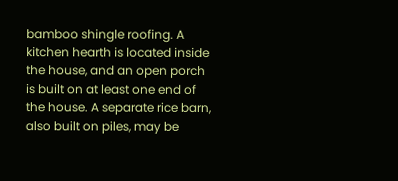bamboo shingle roofing. A kitchen hearth is located inside the house, and an open porch is built on at least one end of the house. A separate rice barn, also built on piles, may be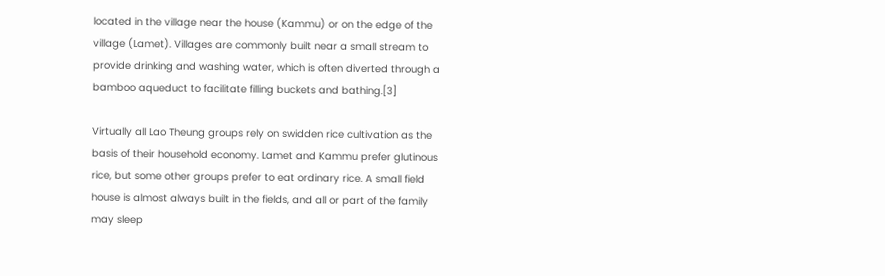located in the village near the house (Kammu) or on the edge of the village (Lamet). Villages are commonly built near a small stream to provide drinking and washing water, which is often diverted through a bamboo aqueduct to facilitate filling buckets and bathing.[3]

Virtually all Lao Theung groups rely on swidden rice cultivation as the basis of their household economy. Lamet and Kammu prefer glutinous rice, but some other groups prefer to eat ordinary rice. A small field house is almost always built in the fields, and all or part of the family may sleep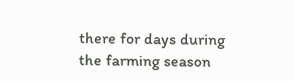there for days during the farming season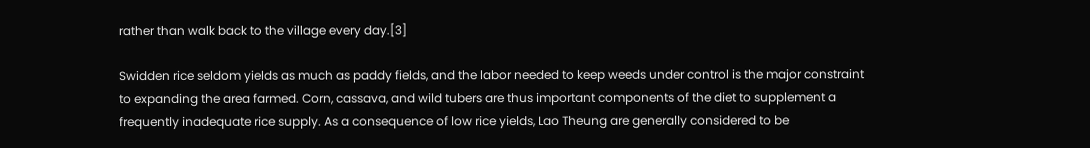rather than walk back to the village every day.[3]

Swidden rice seldom yields as much as paddy fields, and the labor needed to keep weeds under control is the major constraint to expanding the area farmed. Corn, cassava, and wild tubers are thus important components of the diet to supplement a frequently inadequate rice supply. As a consequence of low rice yields, Lao Theung are generally considered to be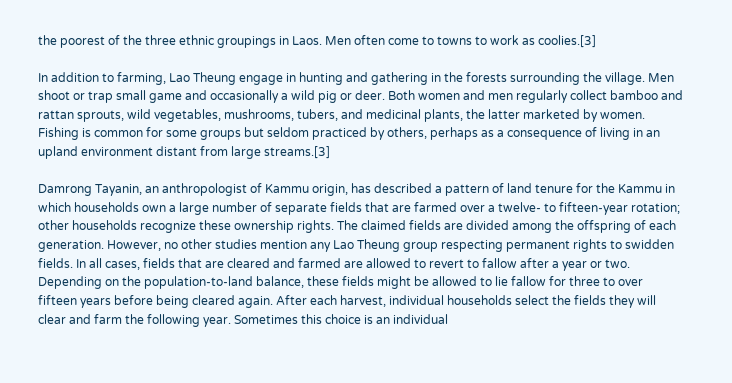the poorest of the three ethnic groupings in Laos. Men often come to towns to work as coolies.[3]

In addition to farming, Lao Theung engage in hunting and gathering in the forests surrounding the village. Men shoot or trap small game and occasionally a wild pig or deer. Both women and men regularly collect bamboo and rattan sprouts, wild vegetables, mushrooms, tubers, and medicinal plants, the latter marketed by women. Fishing is common for some groups but seldom practiced by others, perhaps as a consequence of living in an upland environment distant from large streams.[3]

Damrong Tayanin, an anthropologist of Kammu origin, has described a pattern of land tenure for the Kammu in which households own a large number of separate fields that are farmed over a twelve- to fifteen-year rotation; other households recognize these ownership rights. The claimed fields are divided among the offspring of each generation. However, no other studies mention any Lao Theung group respecting permanent rights to swidden fields. In all cases, fields that are cleared and farmed are allowed to revert to fallow after a year or two. Depending on the population-to-land balance, these fields might be allowed to lie fallow for three to over fifteen years before being cleared again. After each harvest, individual households select the fields they will clear and farm the following year. Sometimes this choice is an individual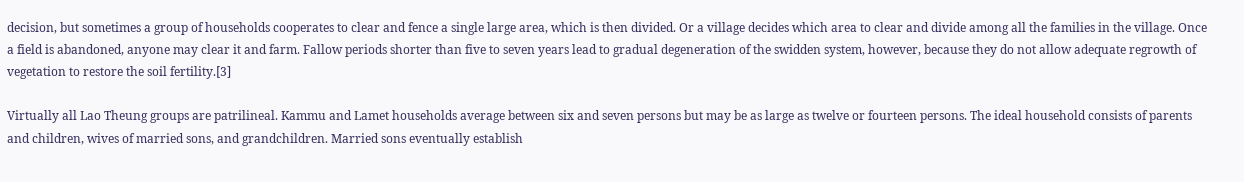decision, but sometimes a group of households cooperates to clear and fence a single large area, which is then divided. Or a village decides which area to clear and divide among all the families in the village. Once a field is abandoned, anyone may clear it and farm. Fallow periods shorter than five to seven years lead to gradual degeneration of the swidden system, however, because they do not allow adequate regrowth of vegetation to restore the soil fertility.[3]

Virtually all Lao Theung groups are patrilineal. Kammu and Lamet households average between six and seven persons but may be as large as twelve or fourteen persons. The ideal household consists of parents and children, wives of married sons, and grandchildren. Married sons eventually establish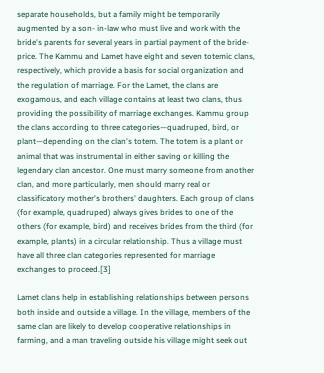separate households, but a family might be temporarily augmented by a son- in-law who must live and work with the bride's parents for several years in partial payment of the bride-price. The Kammu and Lamet have eight and seven totemic clans, respectively, which provide a basis for social organization and the regulation of marriage. For the Lamet, the clans are exogamous, and each village contains at least two clans, thus providing the possibility of marriage exchanges. Kammu group the clans according to three categories—quadruped, bird, or plant—depending on the clan's totem. The totem is a plant or animal that was instrumental in either saving or killing the legendary clan ancestor. One must marry someone from another clan, and more particularly, men should marry real or classificatory mother's brothers' daughters. Each group of clans (for example, quadruped) always gives brides to one of the others (for example, bird) and receives brides from the third (for example, plants) in a circular relationship. Thus a village must have all three clan categories represented for marriage exchanges to proceed.[3]

Lamet clans help in establishing relationships between persons both inside and outside a village. In the village, members of the same clan are likely to develop cooperative relationships in farming, and a man traveling outside his village might seek out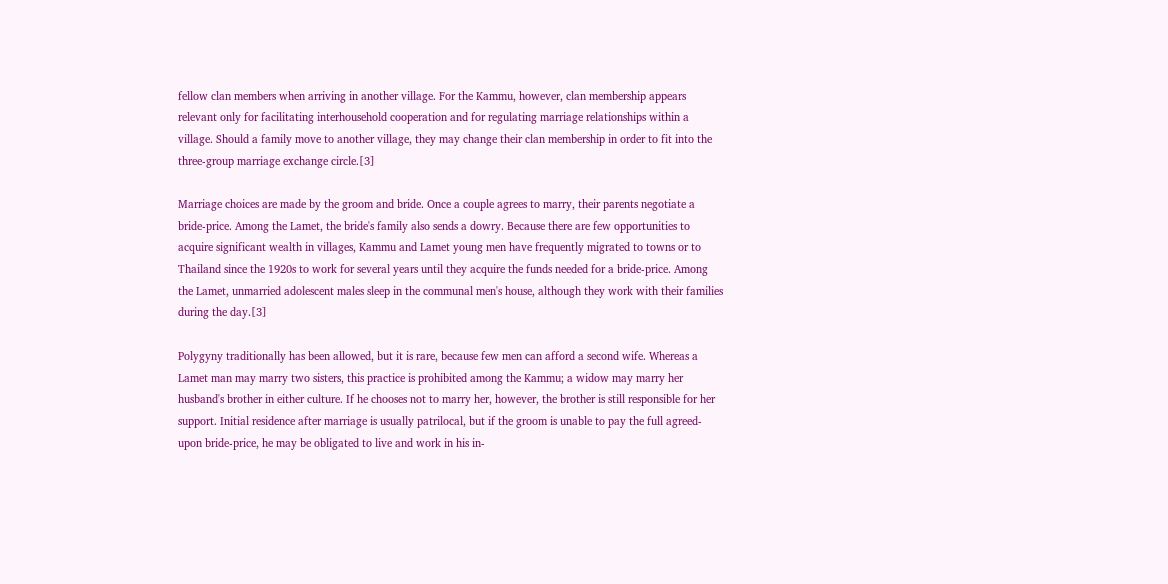fellow clan members when arriving in another village. For the Kammu, however, clan membership appears relevant only for facilitating interhousehold cooperation and for regulating marriage relationships within a village. Should a family move to another village, they may change their clan membership in order to fit into the three-group marriage exchange circle.[3]

Marriage choices are made by the groom and bride. Once a couple agrees to marry, their parents negotiate a bride-price. Among the Lamet, the bride's family also sends a dowry. Because there are few opportunities to acquire significant wealth in villages, Kammu and Lamet young men have frequently migrated to towns or to Thailand since the 1920s to work for several years until they acquire the funds needed for a bride-price. Among the Lamet, unmarried adolescent males sleep in the communal men's house, although they work with their families during the day.[3]

Polygyny traditionally has been allowed, but it is rare, because few men can afford a second wife. Whereas a Lamet man may marry two sisters, this practice is prohibited among the Kammu; a widow may marry her husband's brother in either culture. If he chooses not to marry her, however, the brother is still responsible for her support. Initial residence after marriage is usually patrilocal, but if the groom is unable to pay the full agreed-upon bride-price, he may be obligated to live and work in his in-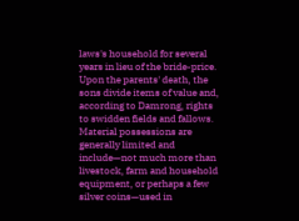laws's household for several years in lieu of the bride-price. Upon the parents' death, the sons divide items of value and, according to Damrong, rights to swidden fields and fallows. Material possessions are generally limited and include—not much more than livestock, farm and household equipment, or perhaps a few silver coins—used in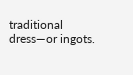traditional dress—or ingots.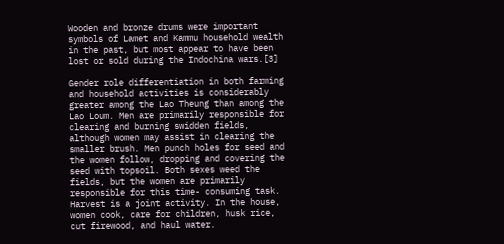Wooden and bronze drums were important symbols of Lamet and Kammu household wealth in the past, but most appear to have been lost or sold during the Indochina wars.[3]

Gender role differentiation in both farming and household activities is considerably greater among the Lao Theung than among the Lao Loum. Men are primarily responsible for clearing and burning swidden fields, although women may assist in clearing the smaller brush. Men punch holes for seed and the women follow, dropping and covering the seed with topsoil. Both sexes weed the fields, but the women are primarily responsible for this time- consuming task. Harvest is a joint activity. In the house, women cook, care for children, husk rice, cut firewood, and haul water.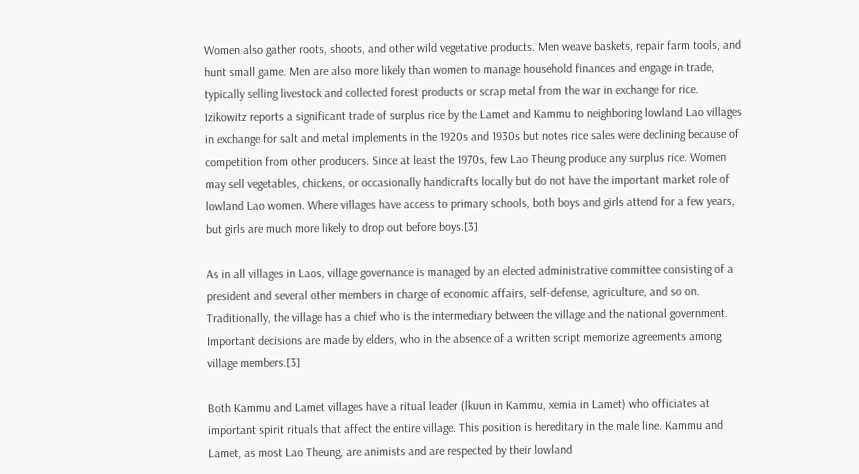Women also gather roots, shoots, and other wild vegetative products. Men weave baskets, repair farm tools, and hunt small game. Men are also more likely than women to manage household finances and engage in trade, typically selling livestock and collected forest products or scrap metal from the war in exchange for rice. Izikowitz reports a significant trade of surplus rice by the Lamet and Kammu to neighboring lowland Lao villages in exchange for salt and metal implements in the 1920s and 1930s but notes rice sales were declining because of competition from other producers. Since at least the 1970s, few Lao Theung produce any surplus rice. Women may sell vegetables, chickens, or occasionally handicrafts locally but do not have the important market role of lowland Lao women. Where villages have access to primary schools, both boys and girls attend for a few years, but girls are much more likely to drop out before boys.[3]

As in all villages in Laos, village governance is managed by an elected administrative committee consisting of a president and several other members in charge of economic affairs, self-defense, agriculture, and so on. Traditionally, the village has a chief who is the intermediary between the village and the national government. Important decisions are made by elders, who in the absence of a written script memorize agreements among village members.[3]

Both Kammu and Lamet villages have a ritual leader (lkuun in Kammu, xemia in Lamet) who officiates at important spirit rituals that affect the entire village. This position is hereditary in the male line. Kammu and Lamet, as most Lao Theung, are animists and are respected by their lowland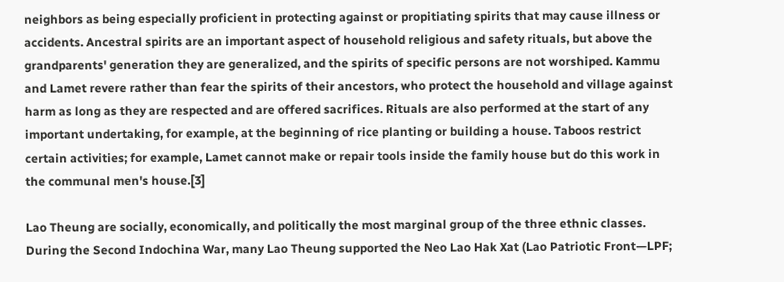neighbors as being especially proficient in protecting against or propitiating spirits that may cause illness or accidents. Ancestral spirits are an important aspect of household religious and safety rituals, but above the grandparents' generation they are generalized, and the spirits of specific persons are not worshiped. Kammu and Lamet revere rather than fear the spirits of their ancestors, who protect the household and village against harm as long as they are respected and are offered sacrifices. Rituals are also performed at the start of any important undertaking, for example, at the beginning of rice planting or building a house. Taboos restrict certain activities; for example, Lamet cannot make or repair tools inside the family house but do this work in the communal men's house.[3]

Lao Theung are socially, economically, and politically the most marginal group of the three ethnic classes. During the Second Indochina War, many Lao Theung supported the Neo Lao Hak Xat (Lao Patriotic Front—LPF;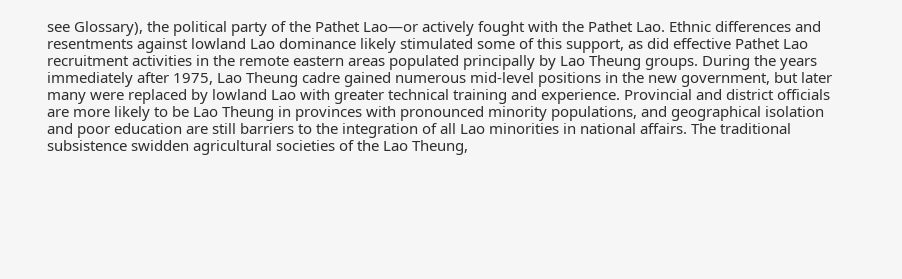see Glossary), the political party of the Pathet Lao—or actively fought with the Pathet Lao. Ethnic differences and resentments against lowland Lao dominance likely stimulated some of this support, as did effective Pathet Lao recruitment activities in the remote eastern areas populated principally by Lao Theung groups. During the years immediately after 1975, Lao Theung cadre gained numerous mid-level positions in the new government, but later many were replaced by lowland Lao with greater technical training and experience. Provincial and district officials are more likely to be Lao Theung in provinces with pronounced minority populations, and geographical isolation and poor education are still barriers to the integration of all Lao minorities in national affairs. The traditional subsistence swidden agricultural societies of the Lao Theung,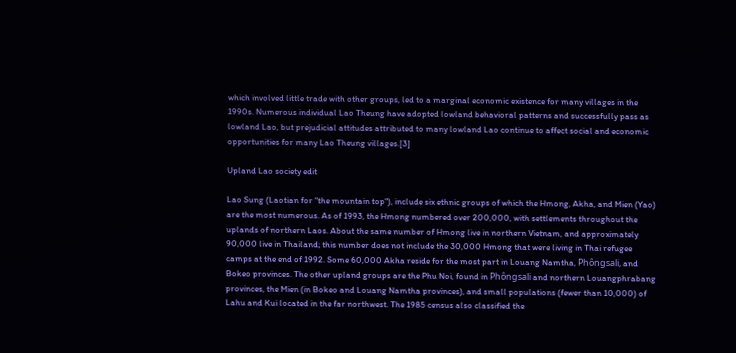which involved little trade with other groups, led to a marginal economic existence for many villages in the 1990s. Numerous individual Lao Theung have adopted lowland behavioral patterns and successfully pass as lowland Lao, but prejudicial attitudes attributed to many lowland Lao continue to affect social and economic opportunities for many Lao Theung villages.[3]

Upland Lao society edit

Lao Sung (Laotian for "the mountain top"), include six ethnic groups of which the Hmong, Akha, and Mien (Yao) are the most numerous. As of 1993, the Hmong numbered over 200,000, with settlements throughout the uplands of northern Laos. About the same number of Hmong live in northern Vietnam, and approximately 90,000 live in Thailand; this number does not include the 30,000 Hmong that were living in Thai refugee camps at the end of 1992. Some 60,000 Akha reside for the most part in Louang Namtha, Phôngsali, and Bokeo provinces. The other upland groups are the Phu Noi, found in Phôngsali and northern Louangphrabang provinces, the Mien (in Bokeo and Louang Namtha provinces), and small populations (fewer than 10,000) of Lahu and Kui located in the far northwest. The 1985 census also classified the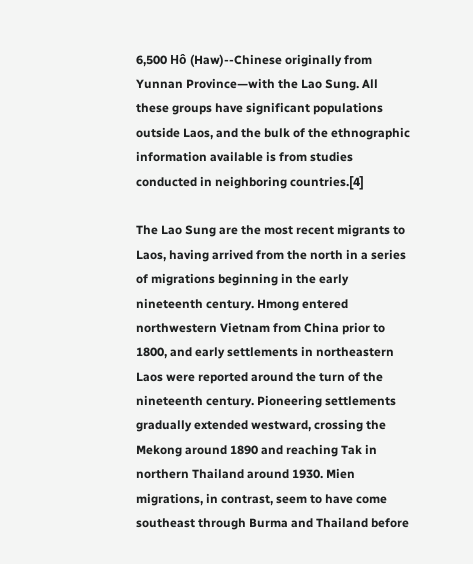6,500 Hô (Haw)--Chinese originally from Yunnan Province—with the Lao Sung. All these groups have significant populations outside Laos, and the bulk of the ethnographic information available is from studies conducted in neighboring countries.[4]

The Lao Sung are the most recent migrants to Laos, having arrived from the north in a series of migrations beginning in the early nineteenth century. Hmong entered northwestern Vietnam from China prior to 1800, and early settlements in northeastern Laos were reported around the turn of the nineteenth century. Pioneering settlements gradually extended westward, crossing the Mekong around 1890 and reaching Tak in northern Thailand around 1930. Mien migrations, in contrast, seem to have come southeast through Burma and Thailand before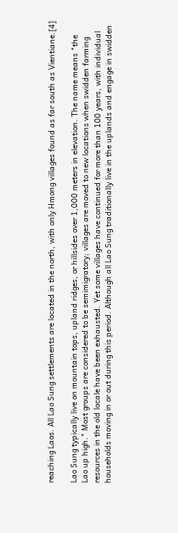reaching Laos. All Lao Sung settlements are located in the north, with only Hmong villages found as far south as Vientiane.[4]

Lao Sung typically live on mountain tops, upland ridges, or hillsides over 1,000 meters in elevation. The name means "the Lao up high." Most groups are considered to be semimigratory; villages are moved to new locations when swidden farming resources in the old locale have been exhausted. Yet some villages have continued for more than 100 years, with individual households moving in or out during this period. Although all Lao Sung traditionally live in the uplands and engage in swidden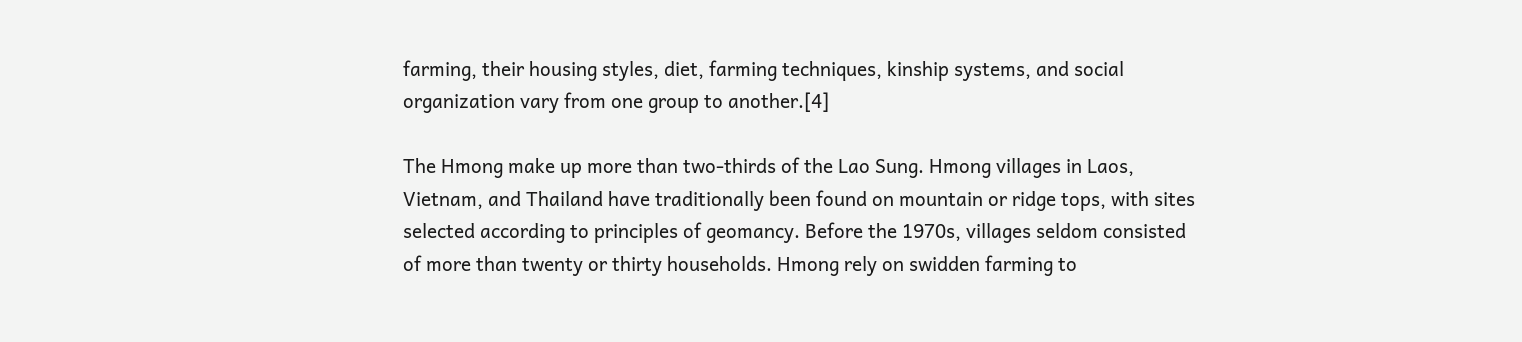farming, their housing styles, diet, farming techniques, kinship systems, and social organization vary from one group to another.[4]

The Hmong make up more than two-thirds of the Lao Sung. Hmong villages in Laos, Vietnam, and Thailand have traditionally been found on mountain or ridge tops, with sites selected according to principles of geomancy. Before the 1970s, villages seldom consisted of more than twenty or thirty households. Hmong rely on swidden farming to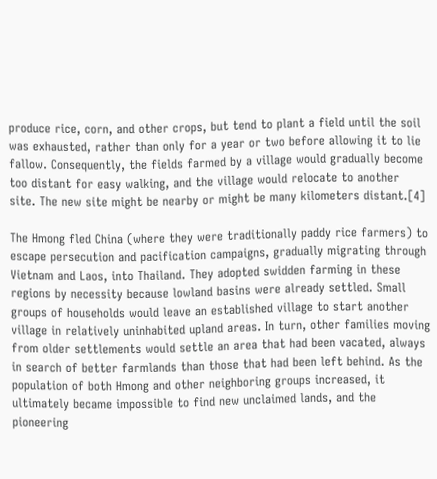produce rice, corn, and other crops, but tend to plant a field until the soil was exhausted, rather than only for a year or two before allowing it to lie fallow. Consequently, the fields farmed by a village would gradually become too distant for easy walking, and the village would relocate to another site. The new site might be nearby or might be many kilometers distant.[4]

The Hmong fled China (where they were traditionally paddy rice farmers) to escape persecution and pacification campaigns, gradually migrating through Vietnam and Laos, into Thailand. They adopted swidden farming in these regions by necessity because lowland basins were already settled. Small groups of households would leave an established village to start another village in relatively uninhabited upland areas. In turn, other families moving from older settlements would settle an area that had been vacated, always in search of better farmlands than those that had been left behind. As the population of both Hmong and other neighboring groups increased, it ultimately became impossible to find new unclaimed lands, and the pioneering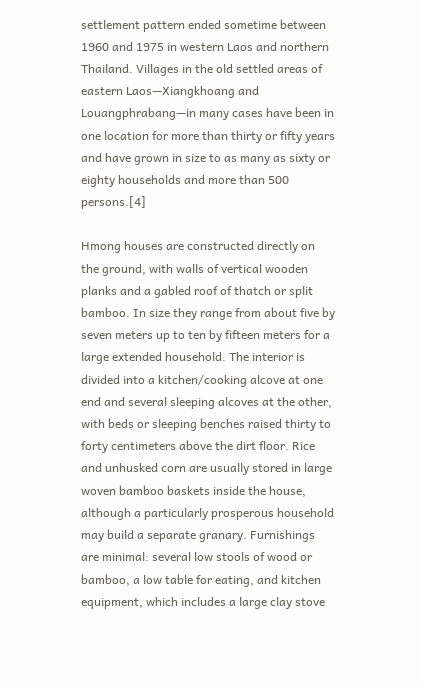settlement pattern ended sometime between 1960 and 1975 in western Laos and northern Thailand. Villages in the old settled areas of eastern Laos—Xiangkhoang and Louangphrabang—in many cases have been in one location for more than thirty or fifty years and have grown in size to as many as sixty or eighty households and more than 500 persons.[4]

Hmong houses are constructed directly on the ground, with walls of vertical wooden planks and a gabled roof of thatch or split bamboo. In size they range from about five by seven meters up to ten by fifteen meters for a large extended household. The interior is divided into a kitchen/cooking alcove at one end and several sleeping alcoves at the other, with beds or sleeping benches raised thirty to forty centimeters above the dirt floor. Rice and unhusked corn are usually stored in large woven bamboo baskets inside the house, although a particularly prosperous household may build a separate granary. Furnishings are minimal: several low stools of wood or bamboo, a low table for eating, and kitchen equipment, which includes a large clay stove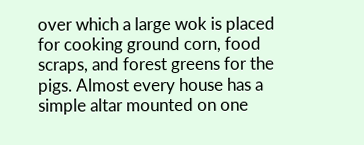over which a large wok is placed for cooking ground corn, food scraps, and forest greens for the pigs. Almost every house has a simple altar mounted on one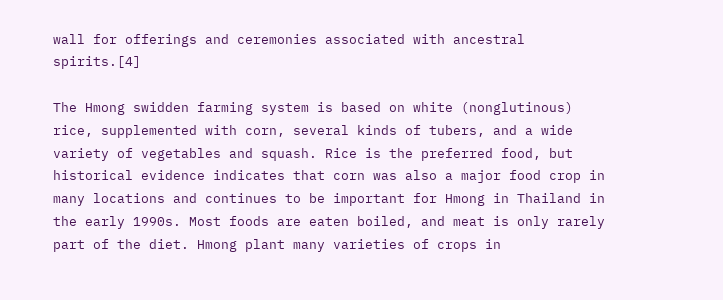wall for offerings and ceremonies associated with ancestral spirits.[4]

The Hmong swidden farming system is based on white (nonglutinous) rice, supplemented with corn, several kinds of tubers, and a wide variety of vegetables and squash. Rice is the preferred food, but historical evidence indicates that corn was also a major food crop in many locations and continues to be important for Hmong in Thailand in the early 1990s. Most foods are eaten boiled, and meat is only rarely part of the diet. Hmong plant many varieties of crops in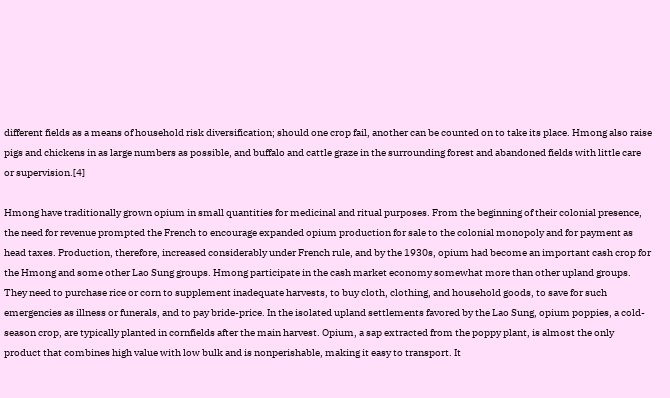different fields as a means of household risk diversification; should one crop fail, another can be counted on to take its place. Hmong also raise pigs and chickens in as large numbers as possible, and buffalo and cattle graze in the surrounding forest and abandoned fields with little care or supervision.[4]

Hmong have traditionally grown opium in small quantities for medicinal and ritual purposes. From the beginning of their colonial presence, the need for revenue prompted the French to encourage expanded opium production for sale to the colonial monopoly and for payment as head taxes. Production, therefore, increased considerably under French rule, and by the 1930s, opium had become an important cash crop for the Hmong and some other Lao Sung groups. Hmong participate in the cash market economy somewhat more than other upland groups. They need to purchase rice or corn to supplement inadequate harvests, to buy cloth, clothing, and household goods, to save for such emergencies as illness or funerals, and to pay bride-price. In the isolated upland settlements favored by the Lao Sung, opium poppies, a cold-season crop, are typically planted in cornfields after the main harvest. Opium, a sap extracted from the poppy plant, is almost the only product that combines high value with low bulk and is nonperishable, making it easy to transport. It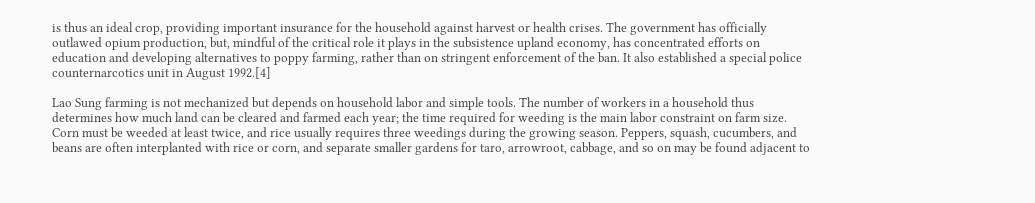is thus an ideal crop, providing important insurance for the household against harvest or health crises. The government has officially outlawed opium production, but, mindful of the critical role it plays in the subsistence upland economy, has concentrated efforts on education and developing alternatives to poppy farming, rather than on stringent enforcement of the ban. It also established a special police counternarcotics unit in August 1992.[4]

Lao Sung farming is not mechanized but depends on household labor and simple tools. The number of workers in a household thus determines how much land can be cleared and farmed each year; the time required for weeding is the main labor constraint on farm size. Corn must be weeded at least twice, and rice usually requires three weedings during the growing season. Peppers, squash, cucumbers, and beans are often interplanted with rice or corn, and separate smaller gardens for taro, arrowroot, cabbage, and so on may be found adjacent to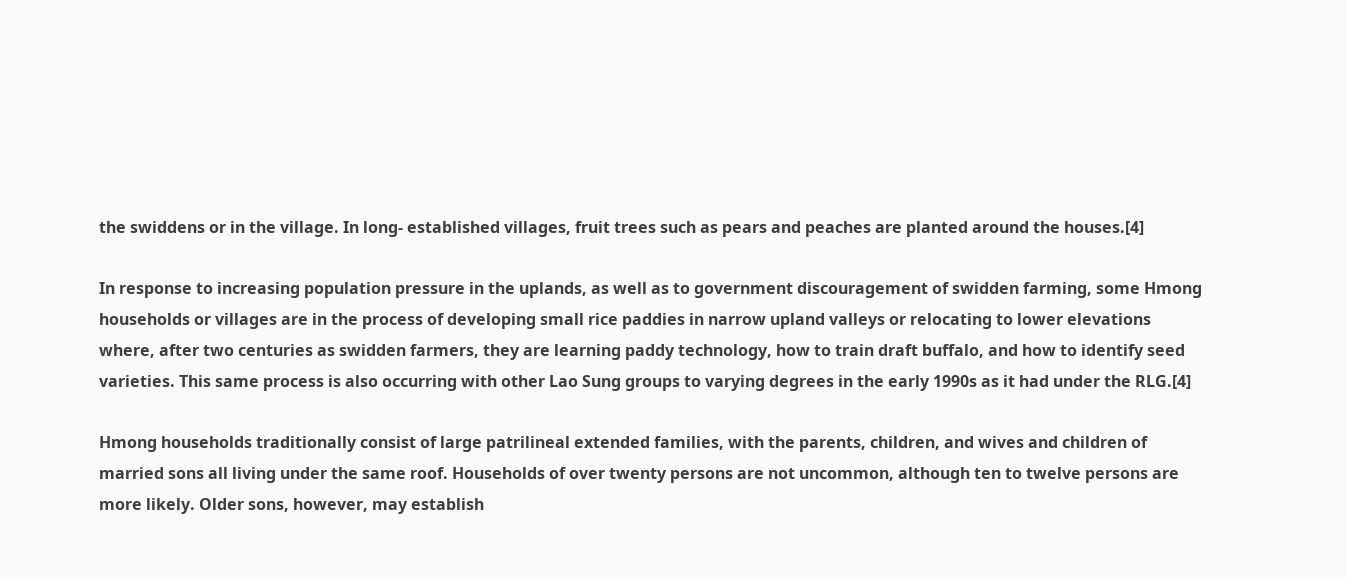the swiddens or in the village. In long- established villages, fruit trees such as pears and peaches are planted around the houses.[4]

In response to increasing population pressure in the uplands, as well as to government discouragement of swidden farming, some Hmong households or villages are in the process of developing small rice paddies in narrow upland valleys or relocating to lower elevations where, after two centuries as swidden farmers, they are learning paddy technology, how to train draft buffalo, and how to identify seed varieties. This same process is also occurring with other Lao Sung groups to varying degrees in the early 1990s as it had under the RLG.[4]

Hmong households traditionally consist of large patrilineal extended families, with the parents, children, and wives and children of married sons all living under the same roof. Households of over twenty persons are not uncommon, although ten to twelve persons are more likely. Older sons, however, may establish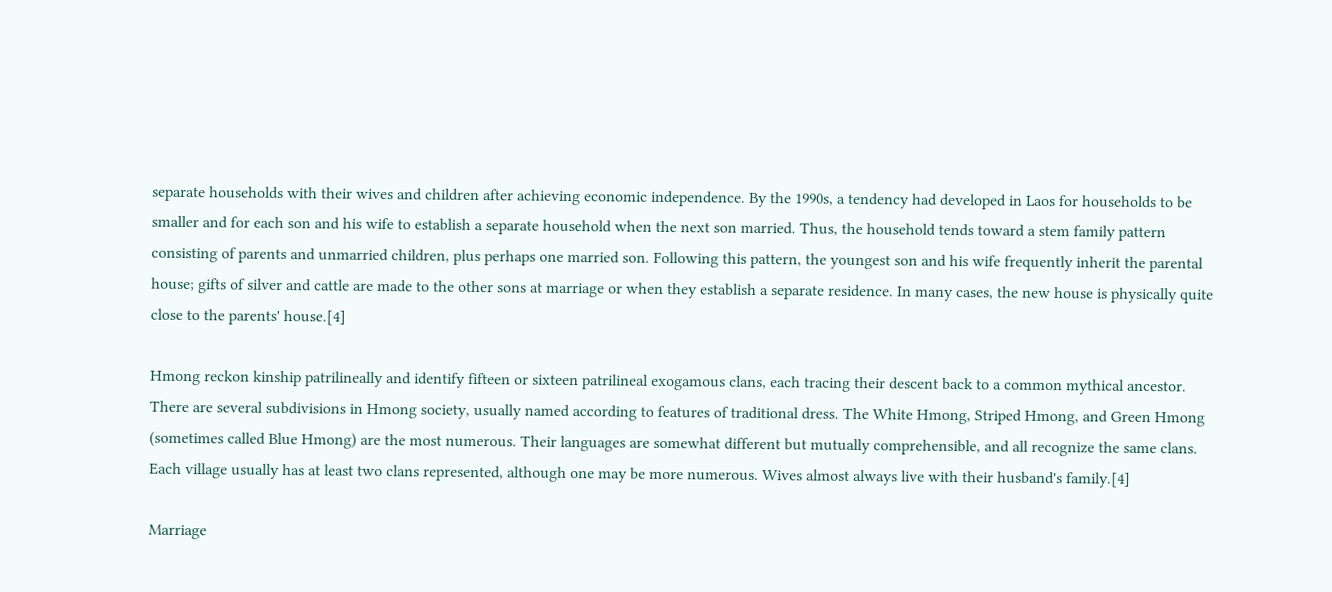separate households with their wives and children after achieving economic independence. By the 1990s, a tendency had developed in Laos for households to be smaller and for each son and his wife to establish a separate household when the next son married. Thus, the household tends toward a stem family pattern consisting of parents and unmarried children, plus perhaps one married son. Following this pattern, the youngest son and his wife frequently inherit the parental house; gifts of silver and cattle are made to the other sons at marriage or when they establish a separate residence. In many cases, the new house is physically quite close to the parents' house.[4]

Hmong reckon kinship patrilineally and identify fifteen or sixteen patrilineal exogamous clans, each tracing their descent back to a common mythical ancestor. There are several subdivisions in Hmong society, usually named according to features of traditional dress. The White Hmong, Striped Hmong, and Green Hmong (sometimes called Blue Hmong) are the most numerous. Their languages are somewhat different but mutually comprehensible, and all recognize the same clans. Each village usually has at least two clans represented, although one may be more numerous. Wives almost always live with their husband's family.[4]

Marriage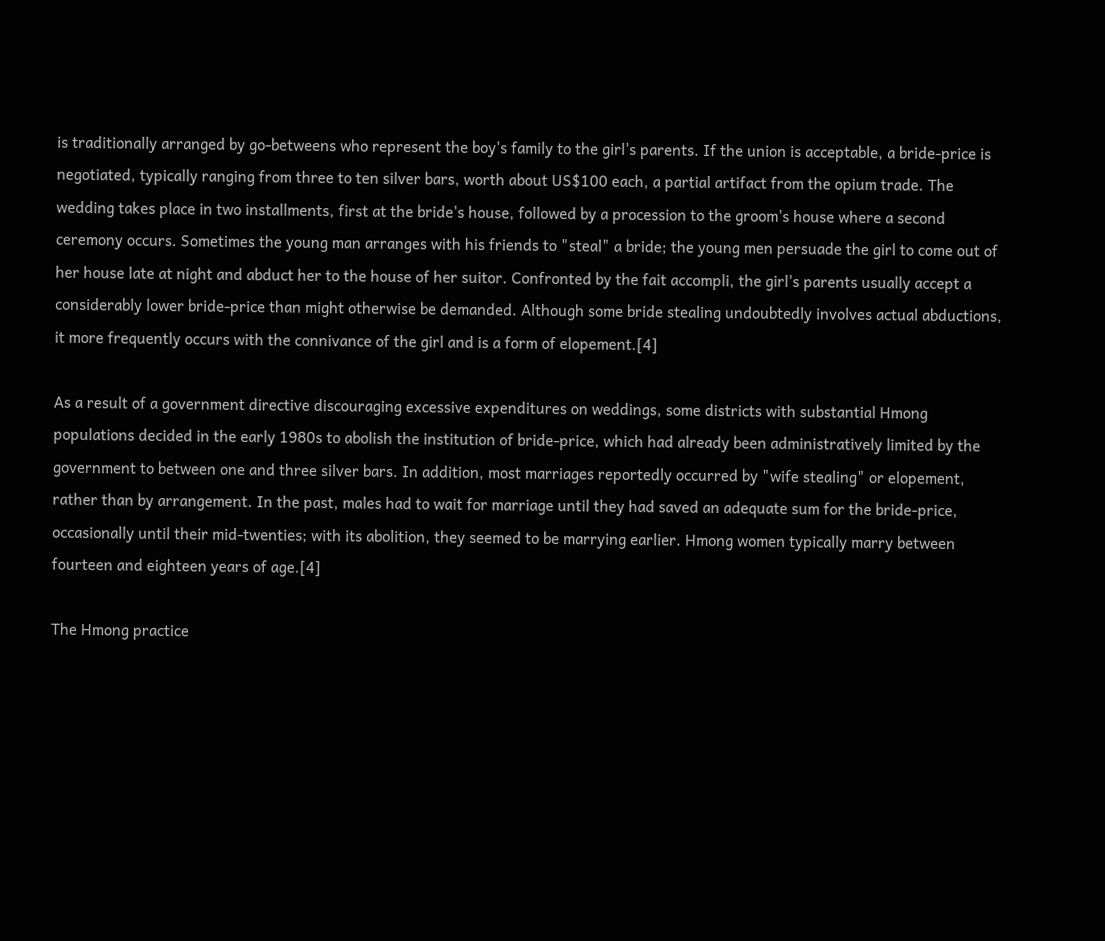is traditionally arranged by go-betweens who represent the boy's family to the girl's parents. If the union is acceptable, a bride-price is negotiated, typically ranging from three to ten silver bars, worth about US$100 each, a partial artifact from the opium trade. The wedding takes place in two installments, first at the bride's house, followed by a procession to the groom's house where a second ceremony occurs. Sometimes the young man arranges with his friends to "steal" a bride; the young men persuade the girl to come out of her house late at night and abduct her to the house of her suitor. Confronted by the fait accompli, the girl's parents usually accept a considerably lower bride-price than might otherwise be demanded. Although some bride stealing undoubtedly involves actual abductions, it more frequently occurs with the connivance of the girl and is a form of elopement.[4]

As a result of a government directive discouraging excessive expenditures on weddings, some districts with substantial Hmong populations decided in the early 1980s to abolish the institution of bride-price, which had already been administratively limited by the government to between one and three silver bars. In addition, most marriages reportedly occurred by "wife stealing" or elopement, rather than by arrangement. In the past, males had to wait for marriage until they had saved an adequate sum for the bride-price, occasionally until their mid-twenties; with its abolition, they seemed to be marrying earlier. Hmong women typically marry between fourteen and eighteen years of age.[4]

The Hmong practice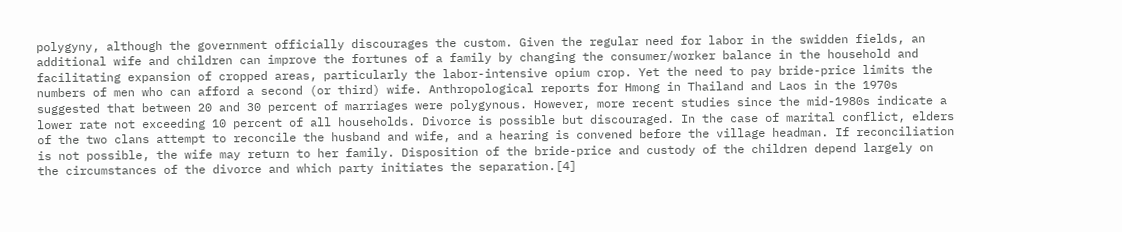polygyny, although the government officially discourages the custom. Given the regular need for labor in the swidden fields, an additional wife and children can improve the fortunes of a family by changing the consumer/worker balance in the household and facilitating expansion of cropped areas, particularly the labor-intensive opium crop. Yet the need to pay bride-price limits the numbers of men who can afford a second (or third) wife. Anthropological reports for Hmong in Thailand and Laos in the 1970s suggested that between 20 and 30 percent of marriages were polygynous. However, more recent studies since the mid-1980s indicate a lower rate not exceeding 10 percent of all households. Divorce is possible but discouraged. In the case of marital conflict, elders of the two clans attempt to reconcile the husband and wife, and a hearing is convened before the village headman. If reconciliation is not possible, the wife may return to her family. Disposition of the bride-price and custody of the children depend largely on the circumstances of the divorce and which party initiates the separation.[4]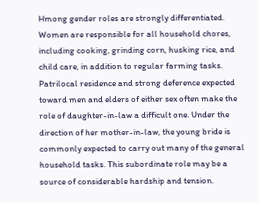Hmong gender roles are strongly differentiated. Women are responsible for all household chores, including cooking, grinding corn, husking rice, and child care, in addition to regular farming tasks. Patrilocal residence and strong deference expected toward men and elders of either sex often make the role of daughter-in-law a difficult one. Under the direction of her mother-in-law, the young bride is commonly expected to carry out many of the general household tasks. This subordinate role may be a source of considerable hardship and tension.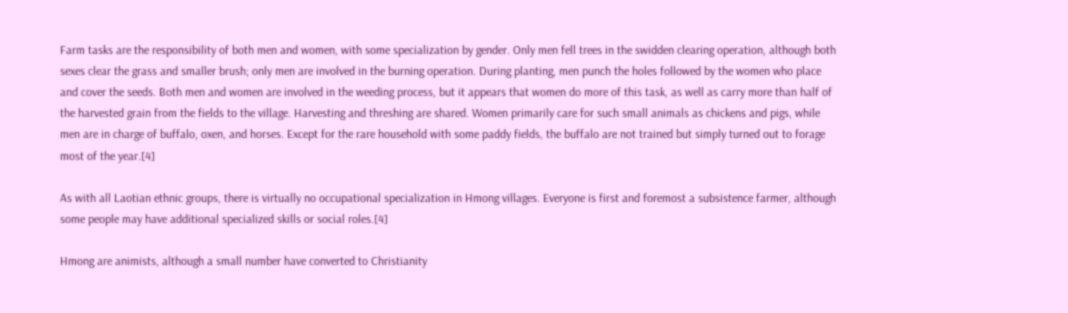Farm tasks are the responsibility of both men and women, with some specialization by gender. Only men fell trees in the swidden clearing operation, although both sexes clear the grass and smaller brush; only men are involved in the burning operation. During planting, men punch the holes followed by the women who place and cover the seeds. Both men and women are involved in the weeding process, but it appears that women do more of this task, as well as carry more than half of the harvested grain from the fields to the village. Harvesting and threshing are shared. Women primarily care for such small animals as chickens and pigs, while men are in charge of buffalo, oxen, and horses. Except for the rare household with some paddy fields, the buffalo are not trained but simply turned out to forage most of the year.[4]

As with all Laotian ethnic groups, there is virtually no occupational specialization in Hmong villages. Everyone is first and foremost a subsistence farmer, although some people may have additional specialized skills or social roles.[4]

Hmong are animists, although a small number have converted to Christianity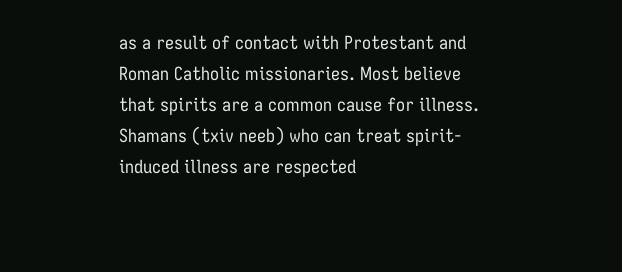as a result of contact with Protestant and Roman Catholic missionaries. Most believe that spirits are a common cause for illness. Shamans (txiv neeb) who can treat spirit- induced illness are respected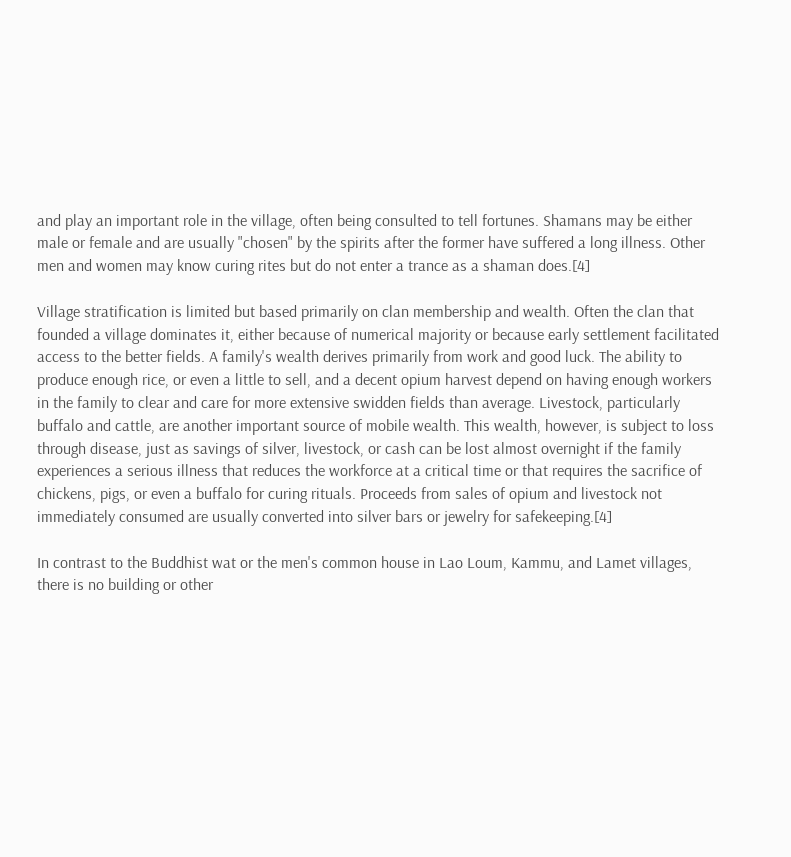and play an important role in the village, often being consulted to tell fortunes. Shamans may be either male or female and are usually "chosen" by the spirits after the former have suffered a long illness. Other men and women may know curing rites but do not enter a trance as a shaman does.[4]

Village stratification is limited but based primarily on clan membership and wealth. Often the clan that founded a village dominates it, either because of numerical majority or because early settlement facilitated access to the better fields. A family's wealth derives primarily from work and good luck. The ability to produce enough rice, or even a little to sell, and a decent opium harvest depend on having enough workers in the family to clear and care for more extensive swidden fields than average. Livestock, particularly buffalo and cattle, are another important source of mobile wealth. This wealth, however, is subject to loss through disease, just as savings of silver, livestock, or cash can be lost almost overnight if the family experiences a serious illness that reduces the workforce at a critical time or that requires the sacrifice of chickens, pigs, or even a buffalo for curing rituals. Proceeds from sales of opium and livestock not immediately consumed are usually converted into silver bars or jewelry for safekeeping.[4]

In contrast to the Buddhist wat or the men's common house in Lao Loum, Kammu, and Lamet villages, there is no building or other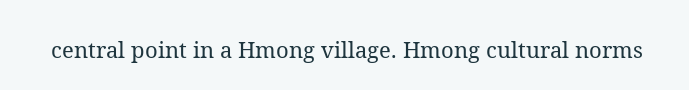central point in a Hmong village. Hmong cultural norms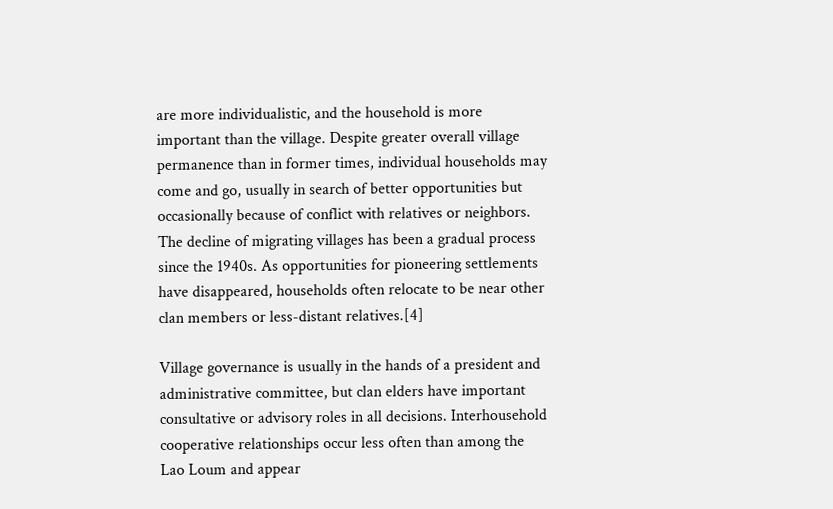are more individualistic, and the household is more important than the village. Despite greater overall village permanence than in former times, individual households may come and go, usually in search of better opportunities but occasionally because of conflict with relatives or neighbors. The decline of migrating villages has been a gradual process since the 1940s. As opportunities for pioneering settlements have disappeared, households often relocate to be near other clan members or less-distant relatives.[4]

Village governance is usually in the hands of a president and administrative committee, but clan elders have important consultative or advisory roles in all decisions. Interhousehold cooperative relationships occur less often than among the Lao Loum and appear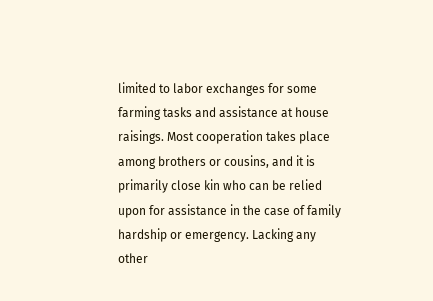limited to labor exchanges for some farming tasks and assistance at house raisings. Most cooperation takes place among brothers or cousins, and it is primarily close kin who can be relied upon for assistance in the case of family hardship or emergency. Lacking any other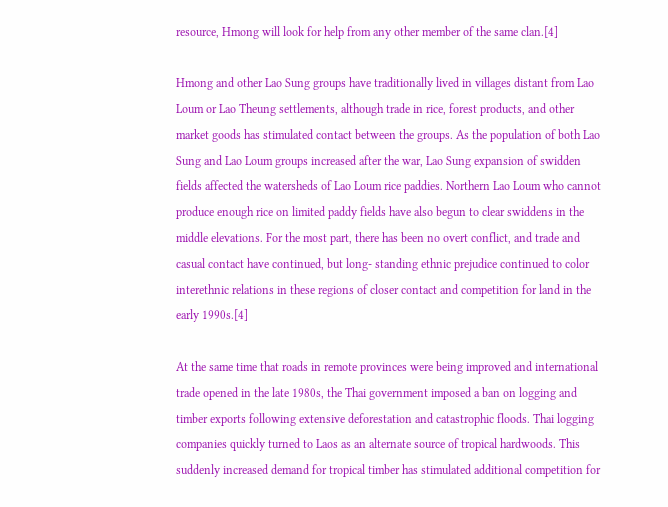resource, Hmong will look for help from any other member of the same clan.[4]

Hmong and other Lao Sung groups have traditionally lived in villages distant from Lao Loum or Lao Theung settlements, although trade in rice, forest products, and other market goods has stimulated contact between the groups. As the population of both Lao Sung and Lao Loum groups increased after the war, Lao Sung expansion of swidden fields affected the watersheds of Lao Loum rice paddies. Northern Lao Loum who cannot produce enough rice on limited paddy fields have also begun to clear swiddens in the middle elevations. For the most part, there has been no overt conflict, and trade and casual contact have continued, but long- standing ethnic prejudice continued to color interethnic relations in these regions of closer contact and competition for land in the early 1990s.[4]

At the same time that roads in remote provinces were being improved and international trade opened in the late 1980s, the Thai government imposed a ban on logging and timber exports following extensive deforestation and catastrophic floods. Thai logging companies quickly turned to Laos as an alternate source of tropical hardwoods. This suddenly increased demand for tropical timber has stimulated additional competition for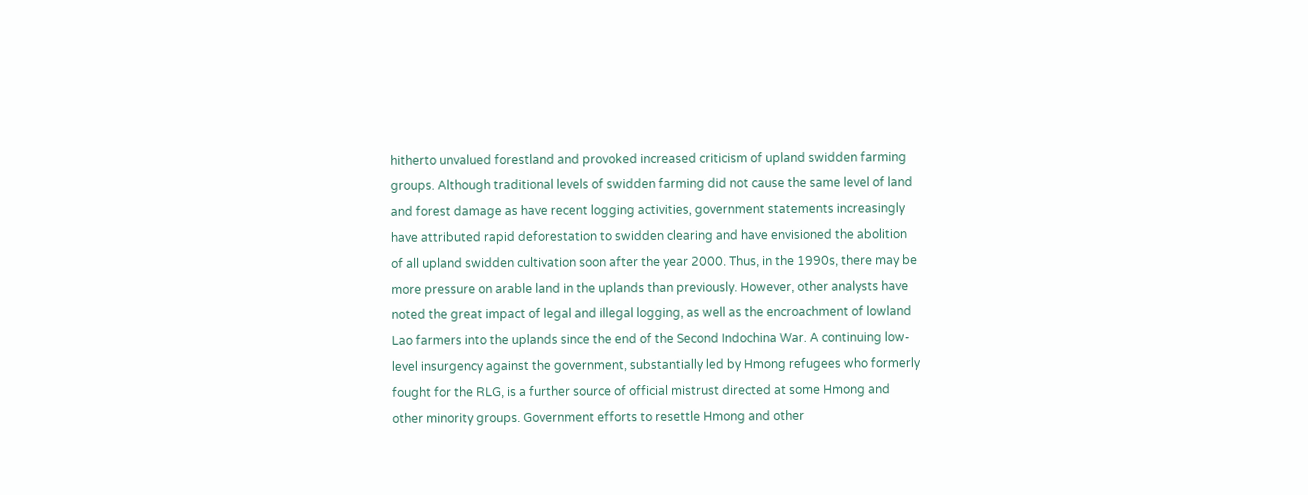hitherto unvalued forestland and provoked increased criticism of upland swidden farming groups. Although traditional levels of swidden farming did not cause the same level of land and forest damage as have recent logging activities, government statements increasingly have attributed rapid deforestation to swidden clearing and have envisioned the abolition of all upland swidden cultivation soon after the year 2000. Thus, in the 1990s, there may be more pressure on arable land in the uplands than previously. However, other analysts have noted the great impact of legal and illegal logging, as well as the encroachment of lowland Lao farmers into the uplands since the end of the Second Indochina War. A continuing low-level insurgency against the government, substantially led by Hmong refugees who formerly fought for the RLG, is a further source of official mistrust directed at some Hmong and other minority groups. Government efforts to resettle Hmong and other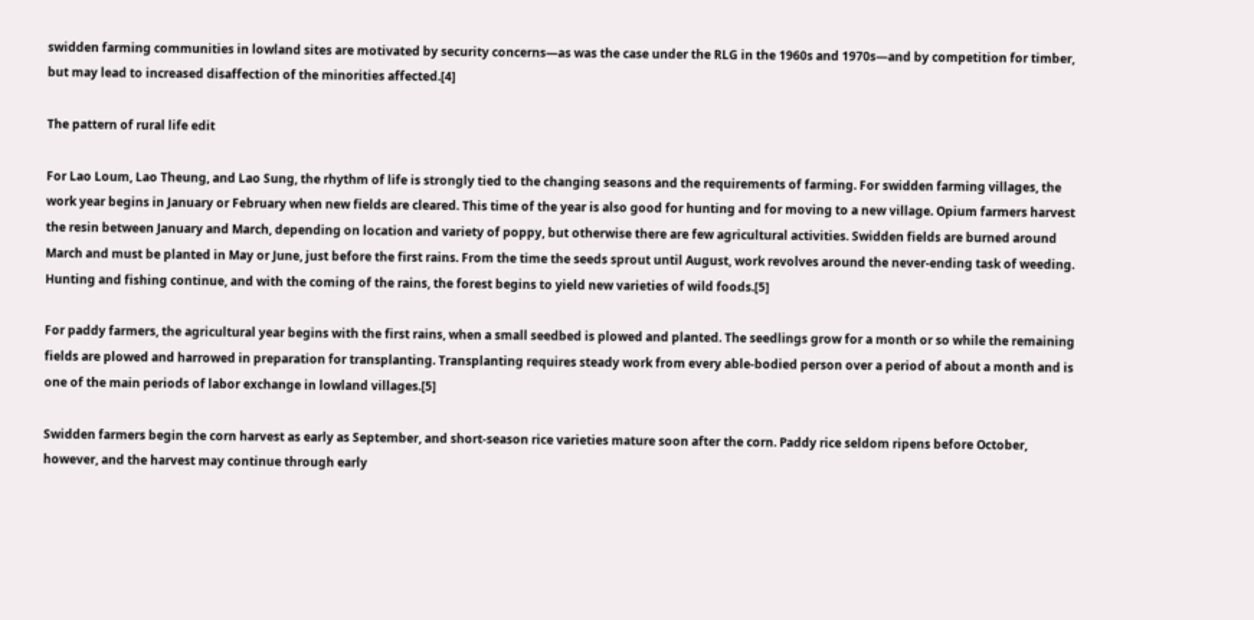swidden farming communities in lowland sites are motivated by security concerns—as was the case under the RLG in the 1960s and 1970s—and by competition for timber, but may lead to increased disaffection of the minorities affected.[4]

The pattern of rural life edit

For Lao Loum, Lao Theung, and Lao Sung, the rhythm of life is strongly tied to the changing seasons and the requirements of farming. For swidden farming villages, the work year begins in January or February when new fields are cleared. This time of the year is also good for hunting and for moving to a new village. Opium farmers harvest the resin between January and March, depending on location and variety of poppy, but otherwise there are few agricultural activities. Swidden fields are burned around March and must be planted in May or June, just before the first rains. From the time the seeds sprout until August, work revolves around the never-ending task of weeding. Hunting and fishing continue, and with the coming of the rains, the forest begins to yield new varieties of wild foods.[5]

For paddy farmers, the agricultural year begins with the first rains, when a small seedbed is plowed and planted. The seedlings grow for a month or so while the remaining fields are plowed and harrowed in preparation for transplanting. Transplanting requires steady work from every able-bodied person over a period of about a month and is one of the main periods of labor exchange in lowland villages.[5]

Swidden farmers begin the corn harvest as early as September, and short-season rice varieties mature soon after the corn. Paddy rice seldom ripens before October, however, and the harvest may continue through early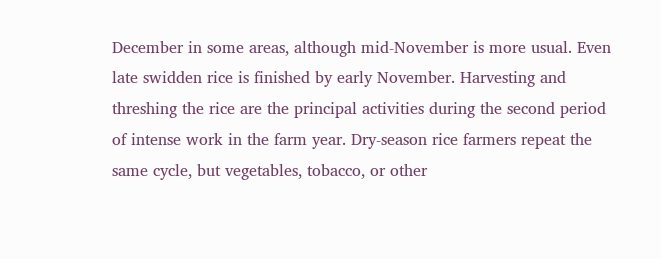December in some areas, although mid-November is more usual. Even late swidden rice is finished by early November. Harvesting and threshing the rice are the principal activities during the second period of intense work in the farm year. Dry-season rice farmers repeat the same cycle, but vegetables, tobacco, or other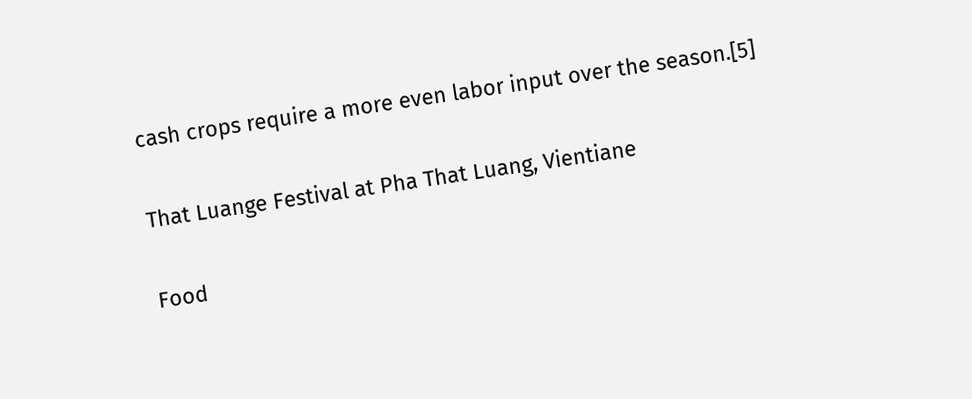cash crops require a more even labor input over the season.[5]

That Luange Festival at Pha That Luang, Vientiane

Food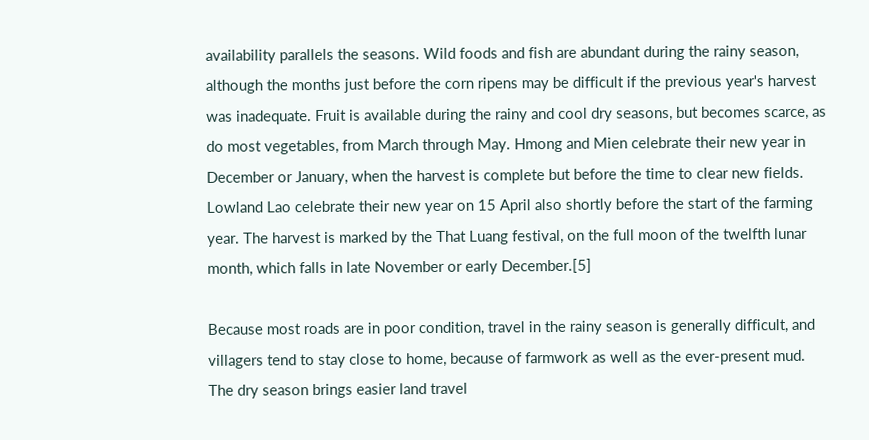availability parallels the seasons. Wild foods and fish are abundant during the rainy season, although the months just before the corn ripens may be difficult if the previous year's harvest was inadequate. Fruit is available during the rainy and cool dry seasons, but becomes scarce, as do most vegetables, from March through May. Hmong and Mien celebrate their new year in December or January, when the harvest is complete but before the time to clear new fields. Lowland Lao celebrate their new year on 15 April also shortly before the start of the farming year. The harvest is marked by the That Luang festival, on the full moon of the twelfth lunar month, which falls in late November or early December.[5]

Because most roads are in poor condition, travel in the rainy season is generally difficult, and villagers tend to stay close to home, because of farmwork as well as the ever-present mud. The dry season brings easier land travel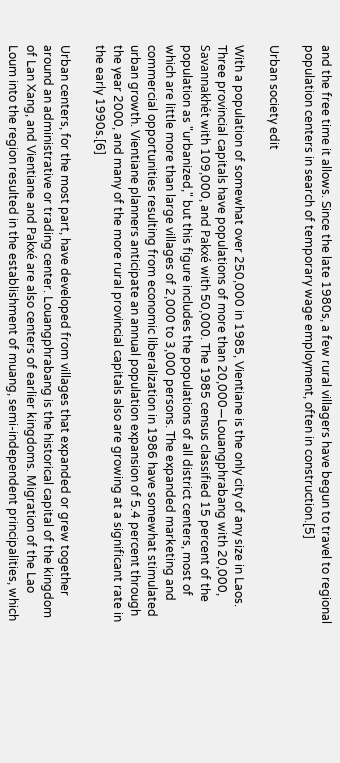and the free time it allows. Since the late 1980s, a few rural villagers have begun to travel to regional population centers in search of temporary wage employment, often in construction.[5]

Urban society edit

With a population of somewhat over 250,000 in 1985, Vientiane is the only city of any size in Laos. Three provincial capitals have populations of more than 20,000—Louangphrabang with 20,000, Savannakhét with 109,000, and Pakxé with 50,000. The 1985 census classified 15 percent of the population as "urbanized," but this figure includes the populations of all district centers, most of which are little more than large villages of 2,000 to 3,000 persons. The expanded marketing and commercial opportunities resulting from economic liberalization in 1986 have somewhat stimulated urban growth. Vientiane planners anticipate an annual population expansion of 5.4 percent through the year 2000, and many of the more rural provincial capitals also are growing at a significant rate in the early 1990s.[6]

Urban centers, for the most part, have developed from villages that expanded or grew together around an administrative or trading center. Louangphrabang is the historical capital of the kingdom of Lan Xang, and Vientiane and Pakxé are also centers of earlier kingdoms. Migration of the Lao Loum into the region resulted in the establishment of muang, semi-independent principalities, which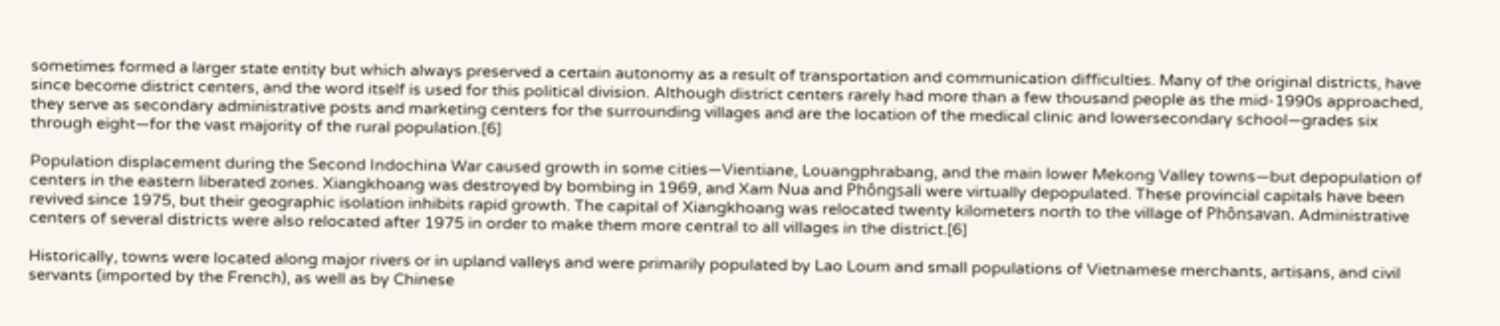sometimes formed a larger state entity but which always preserved a certain autonomy as a result of transportation and communication difficulties. Many of the original districts, have since become district centers, and the word itself is used for this political division. Although district centers rarely had more than a few thousand people as the mid-1990s approached, they serve as secondary administrative posts and marketing centers for the surrounding villages and are the location of the medical clinic and lowersecondary school—grades six through eight—for the vast majority of the rural population.[6]

Population displacement during the Second Indochina War caused growth in some cities—Vientiane, Louangphrabang, and the main lower Mekong Valley towns—but depopulation of centers in the eastern liberated zones. Xiangkhoang was destroyed by bombing in 1969, and Xam Nua and Phôngsali were virtually depopulated. These provincial capitals have been revived since 1975, but their geographic isolation inhibits rapid growth. The capital of Xiangkhoang was relocated twenty kilometers north to the village of Phônsavan. Administrative centers of several districts were also relocated after 1975 in order to make them more central to all villages in the district.[6]

Historically, towns were located along major rivers or in upland valleys and were primarily populated by Lao Loum and small populations of Vietnamese merchants, artisans, and civil servants (imported by the French), as well as by Chinese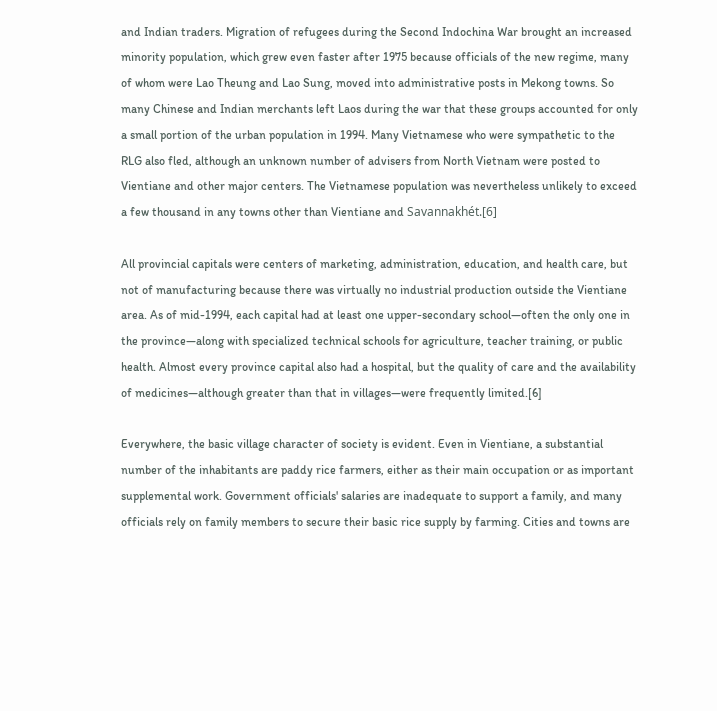and Indian traders. Migration of refugees during the Second Indochina War brought an increased minority population, which grew even faster after 1975 because officials of the new regime, many of whom were Lao Theung and Lao Sung, moved into administrative posts in Mekong towns. So many Chinese and Indian merchants left Laos during the war that these groups accounted for only a small portion of the urban population in 1994. Many Vietnamese who were sympathetic to the RLG also fled, although an unknown number of advisers from North Vietnam were posted to Vientiane and other major centers. The Vietnamese population was nevertheless unlikely to exceed a few thousand in any towns other than Vientiane and Savannakhét.[6]

All provincial capitals were centers of marketing, administration, education, and health care, but not of manufacturing because there was virtually no industrial production outside the Vientiane area. As of mid-1994, each capital had at least one upper-secondary school—often the only one in the province—along with specialized technical schools for agriculture, teacher training, or public health. Almost every province capital also had a hospital, but the quality of care and the availability of medicines—although greater than that in villages—were frequently limited.[6]

Everywhere, the basic village character of society is evident. Even in Vientiane, a substantial number of the inhabitants are paddy rice farmers, either as their main occupation or as important supplemental work. Government officials' salaries are inadequate to support a family, and many officials rely on family members to secure their basic rice supply by farming. Cities and towns are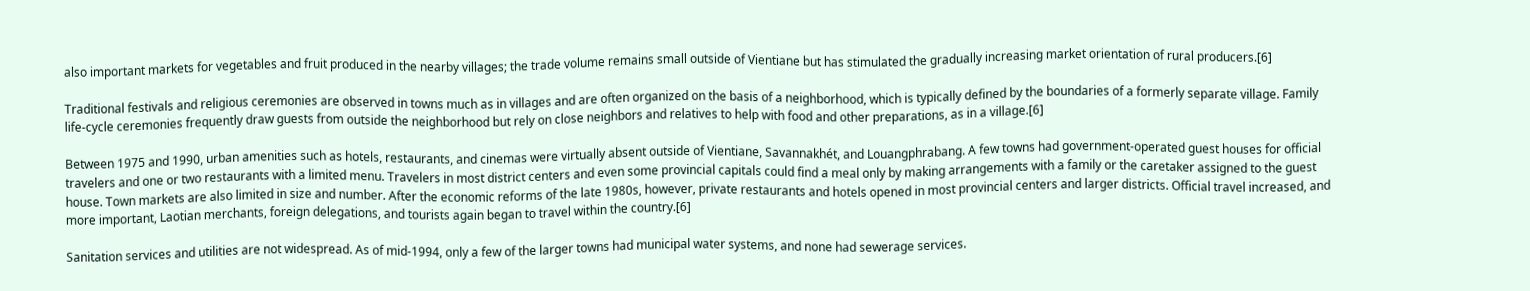also important markets for vegetables and fruit produced in the nearby villages; the trade volume remains small outside of Vientiane but has stimulated the gradually increasing market orientation of rural producers.[6]

Traditional festivals and religious ceremonies are observed in towns much as in villages and are often organized on the basis of a neighborhood, which is typically defined by the boundaries of a formerly separate village. Family life-cycle ceremonies frequently draw guests from outside the neighborhood but rely on close neighbors and relatives to help with food and other preparations, as in a village.[6]

Between 1975 and 1990, urban amenities such as hotels, restaurants, and cinemas were virtually absent outside of Vientiane, Savannakhét, and Louangphrabang. A few towns had government-operated guest houses for official travelers and one or two restaurants with a limited menu. Travelers in most district centers and even some provincial capitals could find a meal only by making arrangements with a family or the caretaker assigned to the guest house. Town markets are also limited in size and number. After the economic reforms of the late 1980s, however, private restaurants and hotels opened in most provincial centers and larger districts. Official travel increased, and more important, Laotian merchants, foreign delegations, and tourists again began to travel within the country.[6]

Sanitation services and utilities are not widespread. As of mid-1994, only a few of the larger towns had municipal water systems, and none had sewerage services.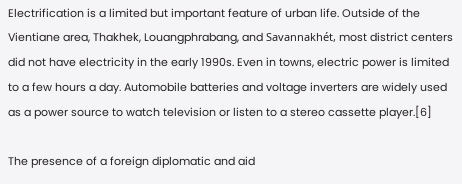Electrification is a limited but important feature of urban life. Outside of the Vientiane area, Thakhek, Louangphrabang, and Savannakhét, most district centers did not have electricity in the early 1990s. Even in towns, electric power is limited to a few hours a day. Automobile batteries and voltage inverters are widely used as a power source to watch television or listen to a stereo cassette player.[6]

The presence of a foreign diplomatic and aid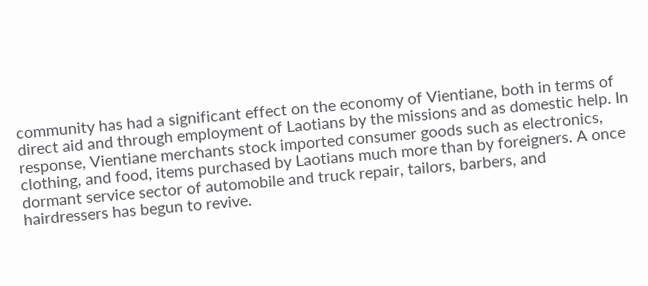community has had a significant effect on the economy of Vientiane, both in terms of direct aid and through employment of Laotians by the missions and as domestic help. In response, Vientiane merchants stock imported consumer goods such as electronics, clothing, and food, items purchased by Laotians much more than by foreigners. A once dormant service sector of automobile and truck repair, tailors, barbers, and hairdressers has begun to revive.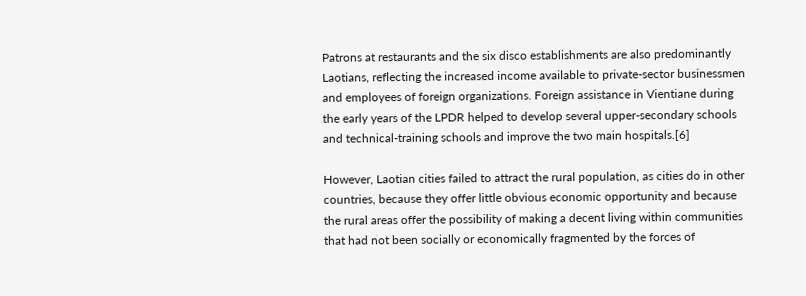Patrons at restaurants and the six disco establishments are also predominantly Laotians, reflecting the increased income available to private-sector businessmen and employees of foreign organizations. Foreign assistance in Vientiane during the early years of the LPDR helped to develop several upper-secondary schools and technical-training schools and improve the two main hospitals.[6]

However, Laotian cities failed to attract the rural population, as cities do in other countries, because they offer little obvious economic opportunity and because the rural areas offer the possibility of making a decent living within communities that had not been socially or economically fragmented by the forces of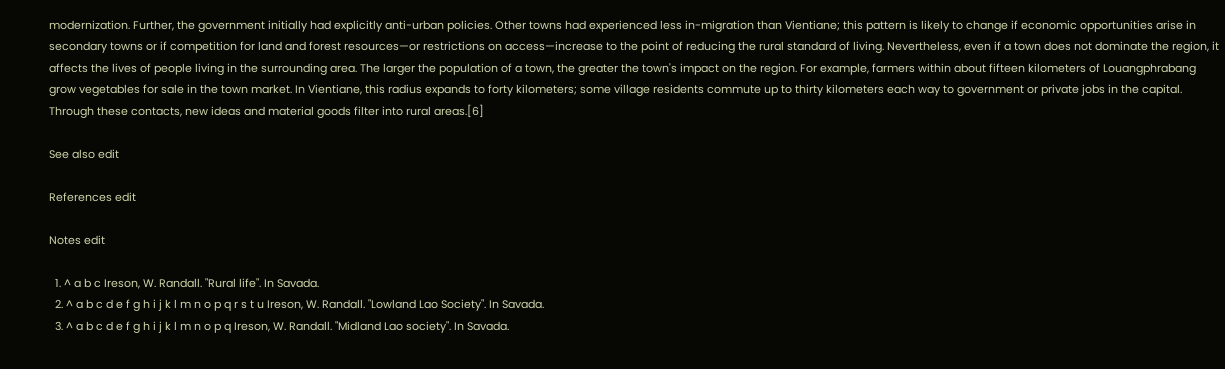modernization. Further, the government initially had explicitly anti-urban policies. Other towns had experienced less in-migration than Vientiane; this pattern is likely to change if economic opportunities arise in secondary towns or if competition for land and forest resources—or restrictions on access—increase to the point of reducing the rural standard of living. Nevertheless, even if a town does not dominate the region, it affects the lives of people living in the surrounding area. The larger the population of a town, the greater the town's impact on the region. For example, farmers within about fifteen kilometers of Louangphrabang grow vegetables for sale in the town market. In Vientiane, this radius expands to forty kilometers; some village residents commute up to thirty kilometers each way to government or private jobs in the capital. Through these contacts, new ideas and material goods filter into rural areas.[6]

See also edit

References edit

Notes edit

  1. ^ a b c Ireson, W. Randall. "Rural life". In Savada.
  2. ^ a b c d e f g h i j k l m n o p q r s t u Ireson, W. Randall. "Lowland Lao Society". In Savada.
  3. ^ a b c d e f g h i j k l m n o p q Ireson, W. Randall. "Midland Lao society". In Savada.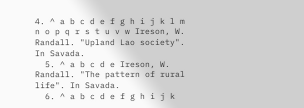4. ^ a b c d e f g h i j k l m n o p q r s t u v w Ireson, W. Randall. "Upland Lao society". In Savada.
  5. ^ a b c d e Ireson, W. Randall. "The pattern of rural life". In Savada.
  6. ^ a b c d e f g h i j k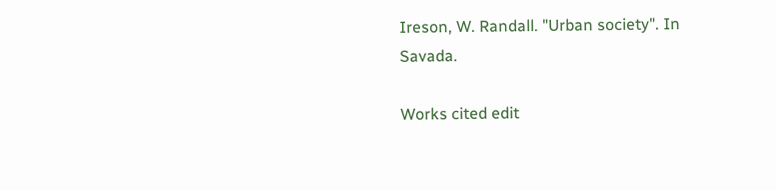Ireson, W. Randall. "Urban society". In Savada.

Works cited edit